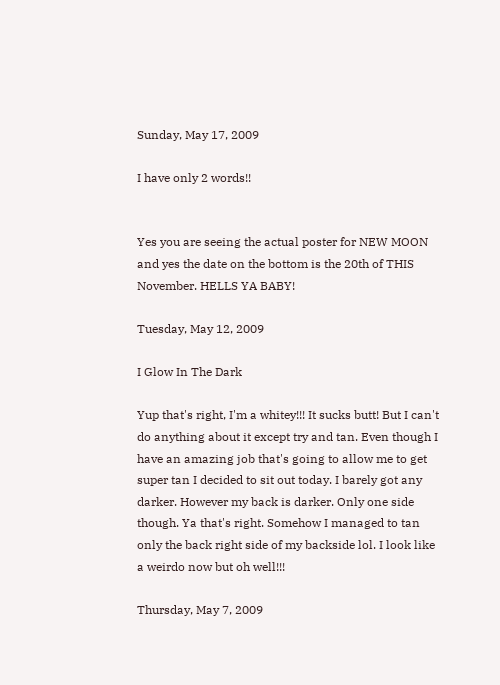Sunday, May 17, 2009

I have only 2 words!!


Yes you are seeing the actual poster for NEW MOON and yes the date on the bottom is the 20th of THIS November. HELLS YA BABY!

Tuesday, May 12, 2009

I Glow In The Dark

Yup that's right, I'm a whitey!!! It sucks butt! But I can't do anything about it except try and tan. Even though I have an amazing job that's going to allow me to get super tan I decided to sit out today. I barely got any darker. However my back is darker. Only one side though. Ya that's right. Somehow I managed to tan only the back right side of my backside lol. I look like a weirdo now but oh well!!!

Thursday, May 7, 2009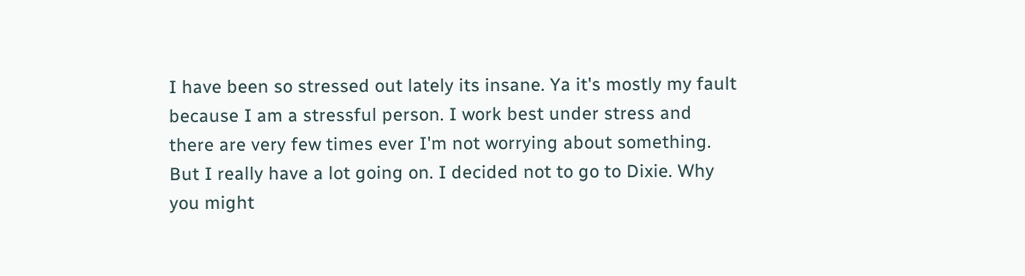I have been so stressed out lately its insane. Ya it's mostly my fault because I am a stressful person. I work best under stress and there are very few times ever I'm not worrying about something. But I really have a lot going on. I decided not to go to Dixie. Why you might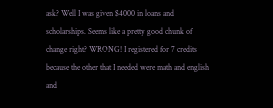ask? Well I was given $4000 in loans and scholarships. Seems like a pretty good chunk of change right? WRONG! I registered for 7 credits because the other that I needed were math and english and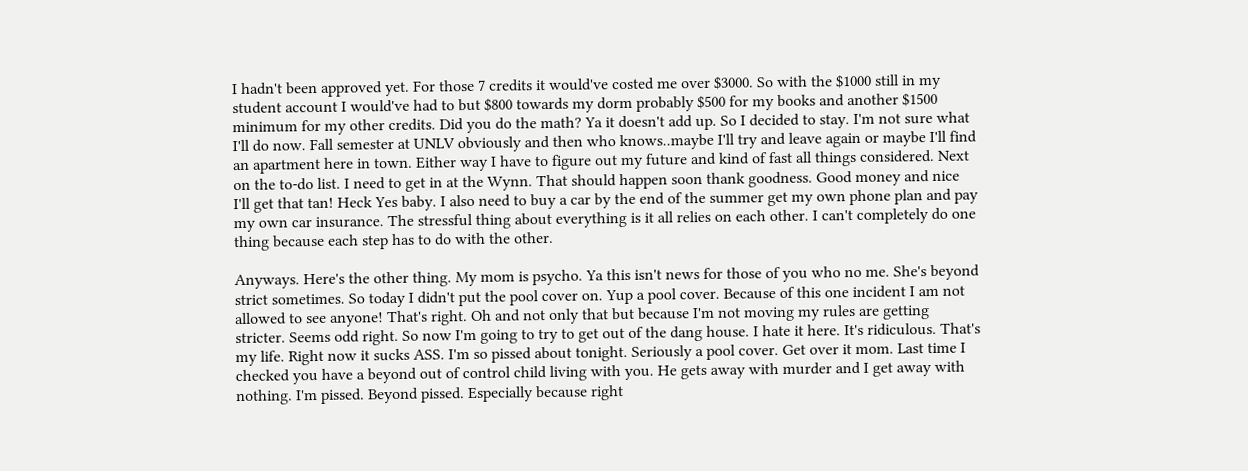I hadn't been approved yet. For those 7 credits it would've costed me over $3000. So with the $1000 still in my student account I would've had to but $800 towards my dorm probably $500 for my books and another $1500 minimum for my other credits. Did you do the math? Ya it doesn't add up. So I decided to stay. I'm not sure what I'll do now. Fall semester at UNLV obviously and then who knows..maybe I'll try and leave again or maybe I'll find an apartment here in town. Either way I have to figure out my future and kind of fast all things considered. Next on the to-do list. I need to get in at the Wynn. That should happen soon thank goodness. Good money and nice I'll get that tan! Heck Yes baby. I also need to buy a car by the end of the summer get my own phone plan and pay my own car insurance. The stressful thing about everything is it all relies on each other. I can't completely do one thing because each step has to do with the other.

Anyways. Here's the other thing. My mom is psycho. Ya this isn't news for those of you who no me. She's beyond strict sometimes. So today I didn't put the pool cover on. Yup a pool cover. Because of this one incident I am not allowed to see anyone! That's right. Oh and not only that but because I'm not moving my rules are getting stricter. Seems odd right. So now I'm going to try to get out of the dang house. I hate it here. It's ridiculous. That's my life. Right now it sucks ASS. I'm so pissed about tonight. Seriously a pool cover. Get over it mom. Last time I checked you have a beyond out of control child living with you. He gets away with murder and I get away with nothing. I'm pissed. Beyond pissed. Especially because right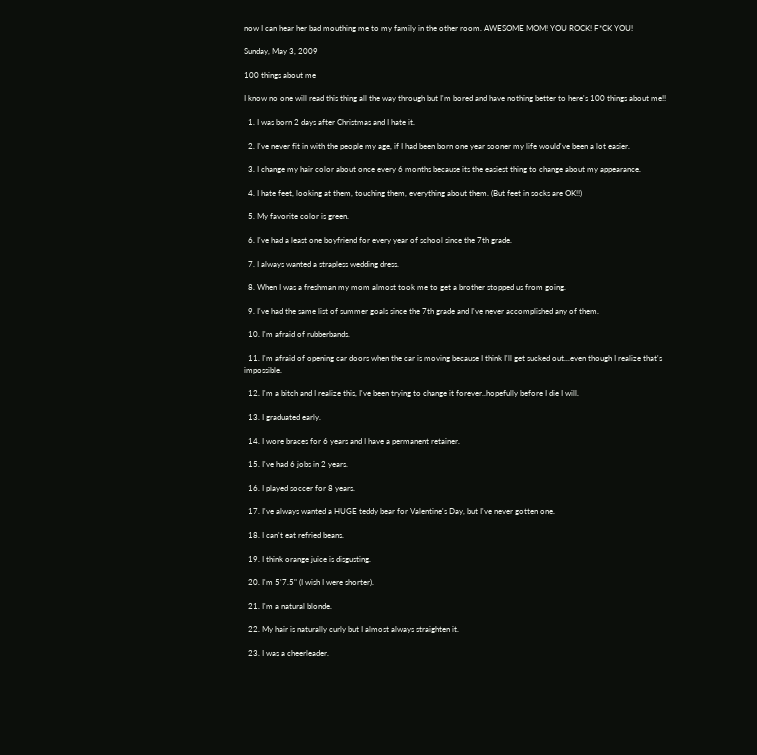now I can hear her bad mouthing me to my family in the other room. AWESOME MOM! YOU ROCK! F*CK YOU!

Sunday, May 3, 2009

100 things about me

I know no one will read this thing all the way through but I'm bored and have nothing better to here's 100 things about me!!

  1. I was born 2 days after Christmas and I hate it.

  2. I've never fit in with the people my age, if I had been born one year sooner my life would've been a lot easier.

  3. I change my hair color about once every 6 months because its the easiest thing to change about my appearance.

  4. I hate feet, looking at them, touching them, everything about them. (But feet in socks are OK!!)

  5. My favorite color is green.

  6. I've had a least one boyfriend for every year of school since the 7th grade.

  7. I always wanted a strapless wedding dress.

  8. When I was a freshman my mom almost took me to get a brother stopped us from going.

  9. I've had the same list of summer goals since the 7th grade and I've never accomplished any of them.

  10. I'm afraid of rubberbands.

  11. I'm afraid of opening car doors when the car is moving because I think I'll get sucked out...even though I realize that's impossible.

  12. I'm a bitch and I realize this, I've been trying to change it forever..hopefully before I die I will.

  13. I graduated early.

  14. I wore braces for 6 years and I have a permanent retainer.

  15. I've had 6 jobs in 2 years.

  16. I played soccer for 8 years.

  17. I've always wanted a HUGE teddy bear for Valentine's Day, but I've never gotten one.

  18. I can't eat refried beans.

  19. I think orange juice is disgusting.

  20. I'm 5'7.5" (I wish I were shorter).

  21. I'm a natural blonde.

  22. My hair is naturally curly but I almost always straighten it.

  23. I was a cheerleader.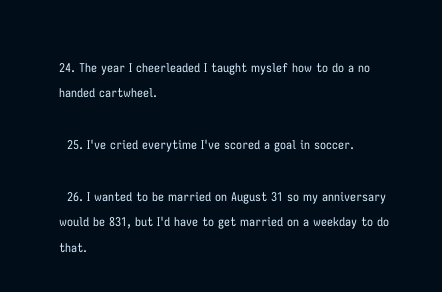24. The year I cheerleaded I taught myslef how to do a no handed cartwheel.

  25. I've cried everytime I've scored a goal in soccer.

  26. I wanted to be married on August 31 so my anniversary would be 831, but I'd have to get married on a weekday to do that.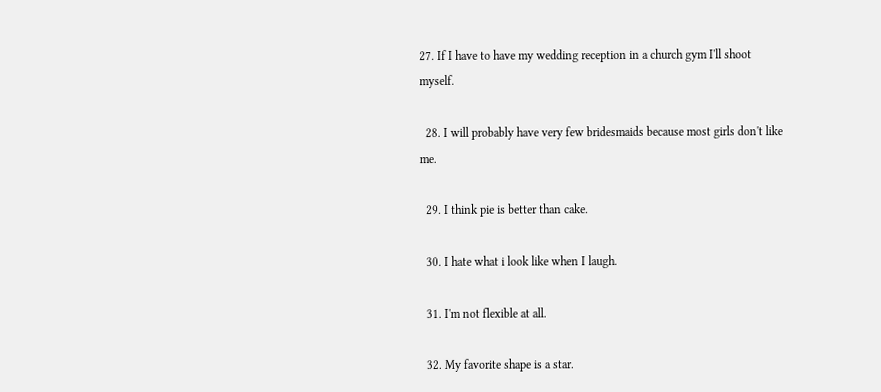27. If I have to have my wedding reception in a church gym I'll shoot myself.

  28. I will probably have very few bridesmaids because most girls don't like me.

  29. I think pie is better than cake.

  30. I hate what i look like when I laugh.

  31. I'm not flexible at all.

  32. My favorite shape is a star.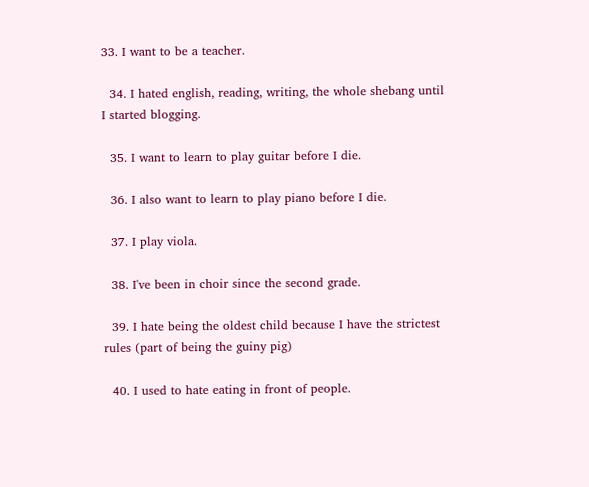33. I want to be a teacher.

  34. I hated english, reading, writing, the whole shebang until I started blogging.

  35. I want to learn to play guitar before I die.

  36. I also want to learn to play piano before I die.

  37. I play viola.

  38. I've been in choir since the second grade.

  39. I hate being the oldest child because I have the strictest rules (part of being the guiny pig)

  40. I used to hate eating in front of people.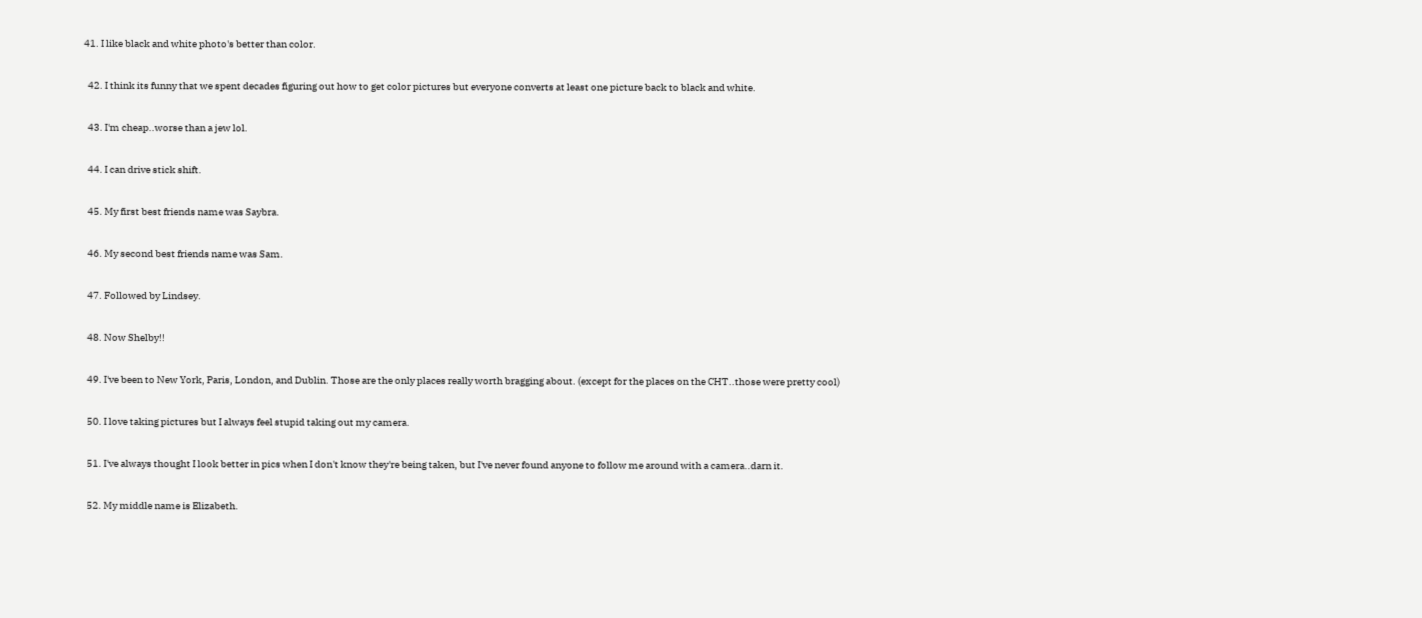41. I like black and white photo's better than color.

  42. I think its funny that we spent decades figuring out how to get color pictures but everyone converts at least one picture back to black and white.

  43. I'm cheap..worse than a jew lol.

  44. I can drive stick shift.

  45. My first best friends name was Saybra.

  46. My second best friends name was Sam.

  47. Followed by Lindsey.

  48. Now Shelby!!

  49. I've been to New York, Paris, London, and Dublin. Those are the only places really worth bragging about. (except for the places on the CHT..those were pretty cool)

  50. I love taking pictures but I always feel stupid taking out my camera.

  51. I've always thought I look better in pics when I don't know they're being taken, but I've never found anyone to follow me around with a camera..darn it.

  52. My middle name is Elizabeth.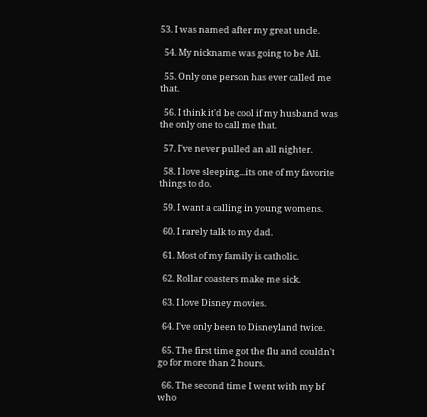53. I was named after my great uncle.

  54. My nickname was going to be Ali.

  55. Only one person has ever called me that.

  56. I think it'd be cool if my husband was the only one to call me that.

  57. I've never pulled an all nighter.

  58. I love sleeping...its one of my favorite things to do.

  59. I want a calling in young womens.

  60. I rarely talk to my dad.

  61. Most of my family is catholic.

  62. Rollar coasters make me sick.

  63. I love Disney movies.

  64. I've only been to Disneyland twice.

  65. The first time got the flu and couldn't go for more than 2 hours.

  66. The second time I went with my bf who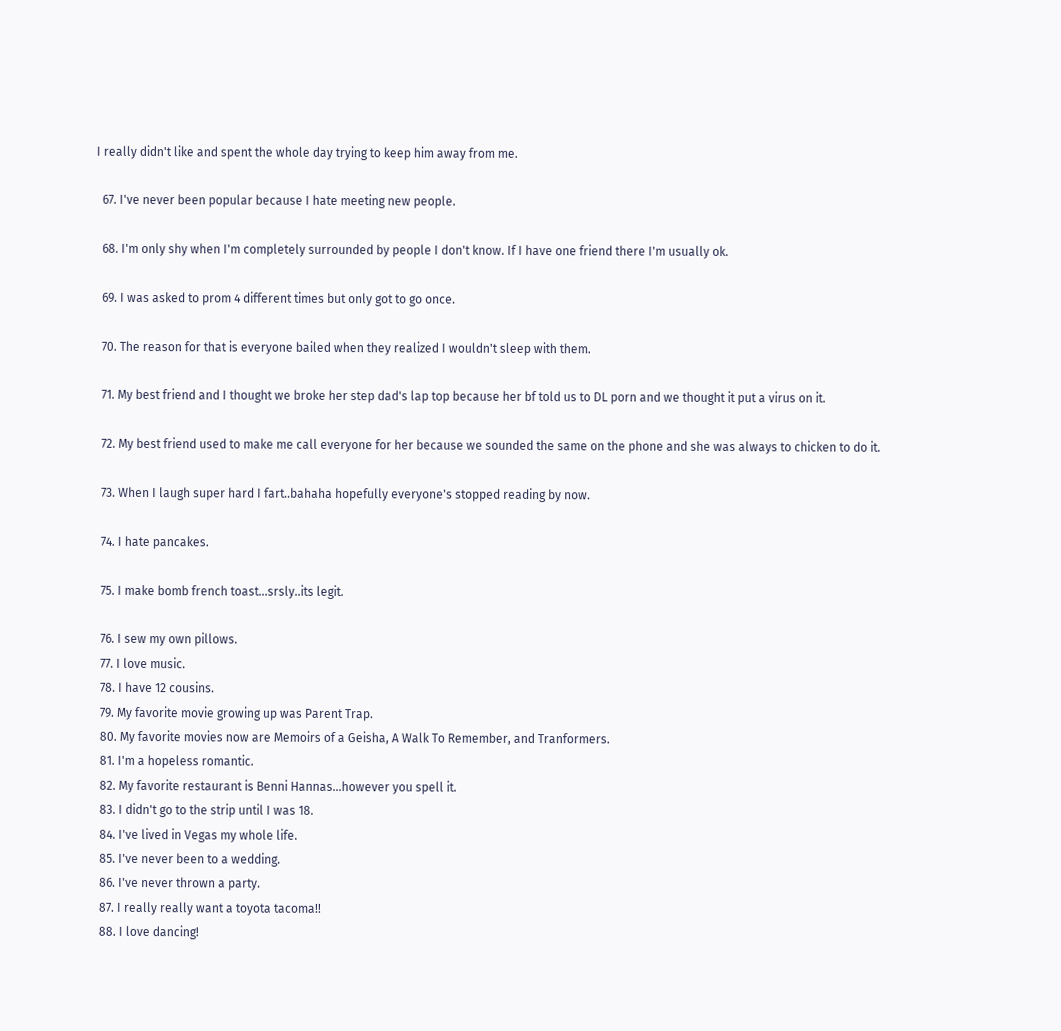I really didn't like and spent the whole day trying to keep him away from me.

  67. I've never been popular because I hate meeting new people.

  68. I'm only shy when I'm completely surrounded by people I don't know. If I have one friend there I'm usually ok.

  69. I was asked to prom 4 different times but only got to go once.

  70. The reason for that is everyone bailed when they realized I wouldn't sleep with them.

  71. My best friend and I thought we broke her step dad's lap top because her bf told us to DL porn and we thought it put a virus on it.

  72. My best friend used to make me call everyone for her because we sounded the same on the phone and she was always to chicken to do it.

  73. When I laugh super hard I fart..bahaha hopefully everyone's stopped reading by now.

  74. I hate pancakes.

  75. I make bomb french toast...srsly..its legit.

  76. I sew my own pillows.
  77. I love music.
  78. I have 12 cousins.
  79. My favorite movie growing up was Parent Trap.
  80. My favorite movies now are Memoirs of a Geisha, A Walk To Remember, and Tranformers.
  81. I'm a hopeless romantic.
  82. My favorite restaurant is Benni Hannas...however you spell it.
  83. I didn't go to the strip until I was 18.
  84. I've lived in Vegas my whole life.
  85. I've never been to a wedding.
  86. I've never thrown a party.
  87. I really really want a toyota tacoma!!
  88. I love dancing!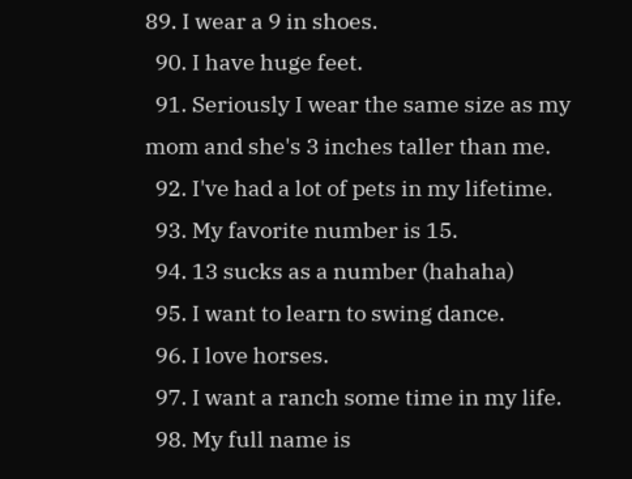89. I wear a 9 in shoes.
  90. I have huge feet.
  91. Seriously I wear the same size as my mom and she's 3 inches taller than me.
  92. I've had a lot of pets in my lifetime.
  93. My favorite number is 15.
  94. 13 sucks as a number (hahaha)
  95. I want to learn to swing dance.
  96. I love horses.
  97. I want a ranch some time in my life.
  98. My full name is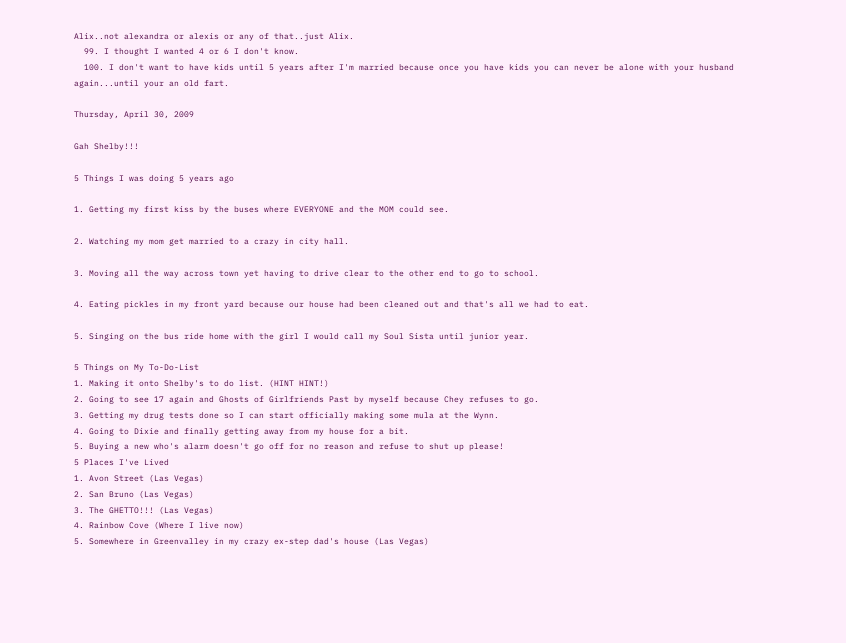Alix..not alexandra or alexis or any of that..just Alix.
  99. I thought I wanted 4 or 6 I don't know.
  100. I don't want to have kids until 5 years after I'm married because once you have kids you can never be alone with your husband again...until your an old fart.

Thursday, April 30, 2009

Gah Shelby!!!

5 Things I was doing 5 years ago

1. Getting my first kiss by the buses where EVERYONE and the MOM could see.

2. Watching my mom get married to a crazy in city hall.

3. Moving all the way across town yet having to drive clear to the other end to go to school.

4. Eating pickles in my front yard because our house had been cleaned out and that's all we had to eat.

5. Singing on the bus ride home with the girl I would call my Soul Sista until junior year.

5 Things on My To-Do-List
1. Making it onto Shelby's to do list. (HINT HINT!)
2. Going to see 17 again and Ghosts of Girlfriends Past by myself because Chey refuses to go.
3. Getting my drug tests done so I can start officially making some mula at the Wynn.
4. Going to Dixie and finally getting away from my house for a bit.
5. Buying a new who's alarm doesn't go off for no reason and refuse to shut up please!
5 Places I've Lived
1. Avon Street (Las Vegas)
2. San Bruno (Las Vegas)
3. The GHETTO!!! (Las Vegas)
4. Rainbow Cove (Where I live now)
5. Somewhere in Greenvalley in my crazy ex-step dad's house (Las Vegas)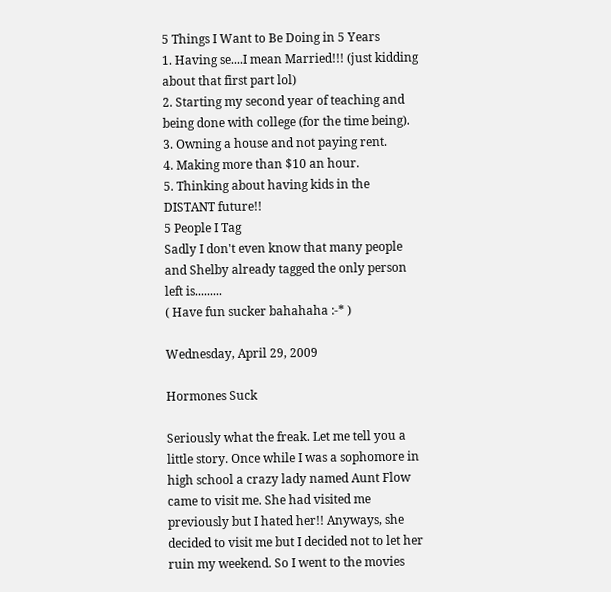5 Things I Want to Be Doing in 5 Years
1. Having se....I mean Married!!! (just kidding about that first part lol)
2. Starting my second year of teaching and being done with college (for the time being).
3. Owning a house and not paying rent.
4. Making more than $10 an hour.
5. Thinking about having kids in the DISTANT future!!
5 People I Tag
Sadly I don't even know that many people and Shelby already tagged the only person left is.........
( Have fun sucker bahahaha :-* )

Wednesday, April 29, 2009

Hormones Suck

Seriously what the freak. Let me tell you a little story. Once while I was a sophomore in high school a crazy lady named Aunt Flow came to visit me. She had visited me previously but I hated her!! Anyways, she decided to visit me but I decided not to let her ruin my weekend. So I went to the movies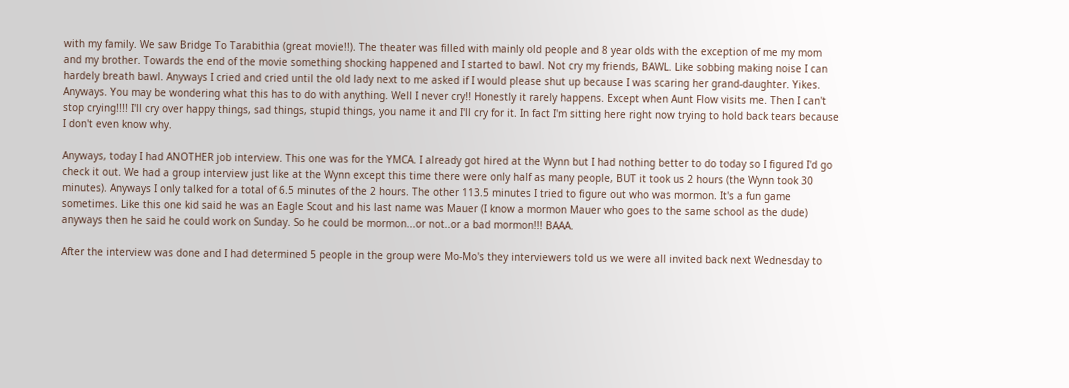with my family. We saw Bridge To Tarabithia (great movie!!). The theater was filled with mainly old people and 8 year olds with the exception of me my mom and my brother. Towards the end of the movie something shocking happened and I started to bawl. Not cry my friends, BAWL. Like sobbing making noise I can hardely breath bawl. Anyways I cried and cried until the old lady next to me asked if I would please shut up because I was scaring her grand-daughter. Yikes. Anyways. You may be wondering what this has to do with anything. Well I never cry!! Honestly it rarely happens. Except when Aunt Flow visits me. Then I can't stop crying!!!! I'll cry over happy things, sad things, stupid things, you name it and I'll cry for it. In fact I'm sitting here right now trying to hold back tears because I don't even know why.

Anyways, today I had ANOTHER job interview. This one was for the YMCA. I already got hired at the Wynn but I had nothing better to do today so I figured I'd go check it out. We had a group interview just like at the Wynn except this time there were only half as many people, BUT it took us 2 hours (the Wynn took 30 minutes). Anyways I only talked for a total of 6.5 minutes of the 2 hours. The other 113.5 minutes I tried to figure out who was mormon. It's a fun game sometimes. Like this one kid said he was an Eagle Scout and his last name was Mauer (I know a mormon Mauer who goes to the same school as the dude) anyways then he said he could work on Sunday. So he could be mormon...or not..or a bad mormon!!! BAAA.

After the interview was done and I had determined 5 people in the group were Mo-Mo's they interviewers told us we were all invited back next Wednesday to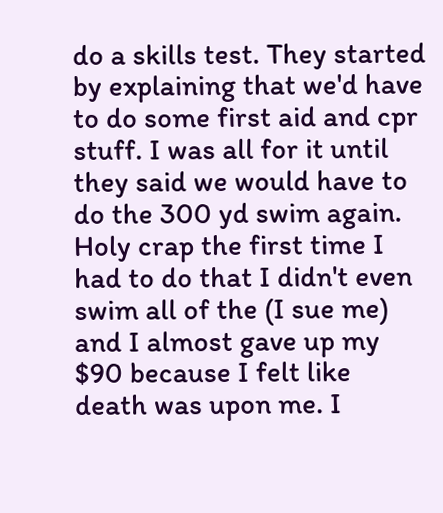do a skills test. They started by explaining that we'd have to do some first aid and cpr stuff. I was all for it until they said we would have to do the 300 yd swim again. Holy crap the first time I had to do that I didn't even swim all of the (I sue me) and I almost gave up my $90 because I felt like death was upon me. I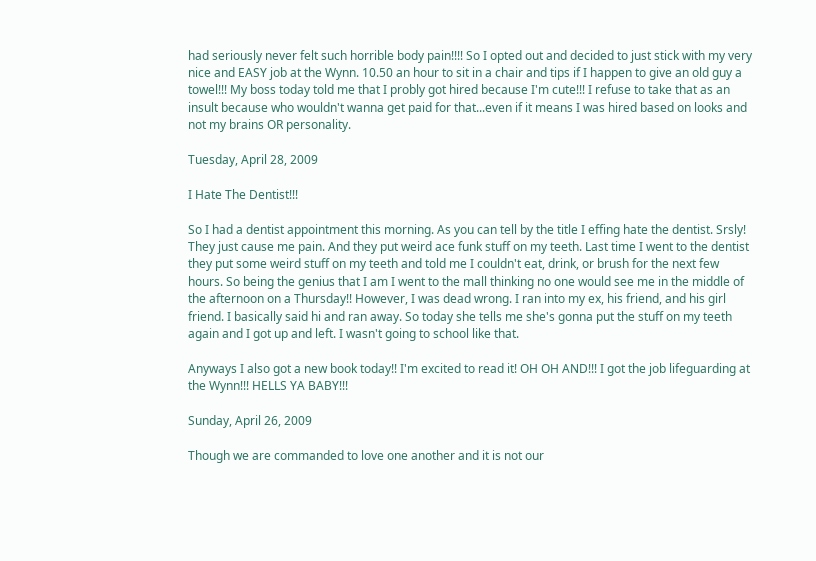had seriously never felt such horrible body pain!!!! So I opted out and decided to just stick with my very nice and EASY job at the Wynn. 10.50 an hour to sit in a chair and tips if I happen to give an old guy a towel!!! My boss today told me that I probly got hired because I'm cute!!! I refuse to take that as an insult because who wouldn't wanna get paid for that...even if it means I was hired based on looks and not my brains OR personality.

Tuesday, April 28, 2009

I Hate The Dentist!!!

So I had a dentist appointment this morning. As you can tell by the title I effing hate the dentist. Srsly! They just cause me pain. And they put weird ace funk stuff on my teeth. Last time I went to the dentist they put some weird stuff on my teeth and told me I couldn't eat, drink, or brush for the next few hours. So being the genius that I am I went to the mall thinking no one would see me in the middle of the afternoon on a Thursday!! However, I was dead wrong. I ran into my ex, his friend, and his girl friend. I basically said hi and ran away. So today she tells me she's gonna put the stuff on my teeth again and I got up and left. I wasn't going to school like that.

Anyways I also got a new book today!! I'm excited to read it! OH OH AND!!! I got the job lifeguarding at the Wynn!!! HELLS YA BABY!!!

Sunday, April 26, 2009

Though we are commanded to love one another and it is not our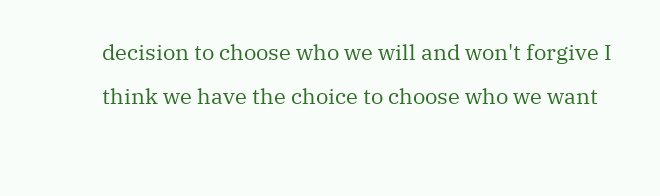decision to choose who we will and won't forgive I think we have the choice to choose who we want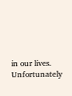in our lives. Unfortunately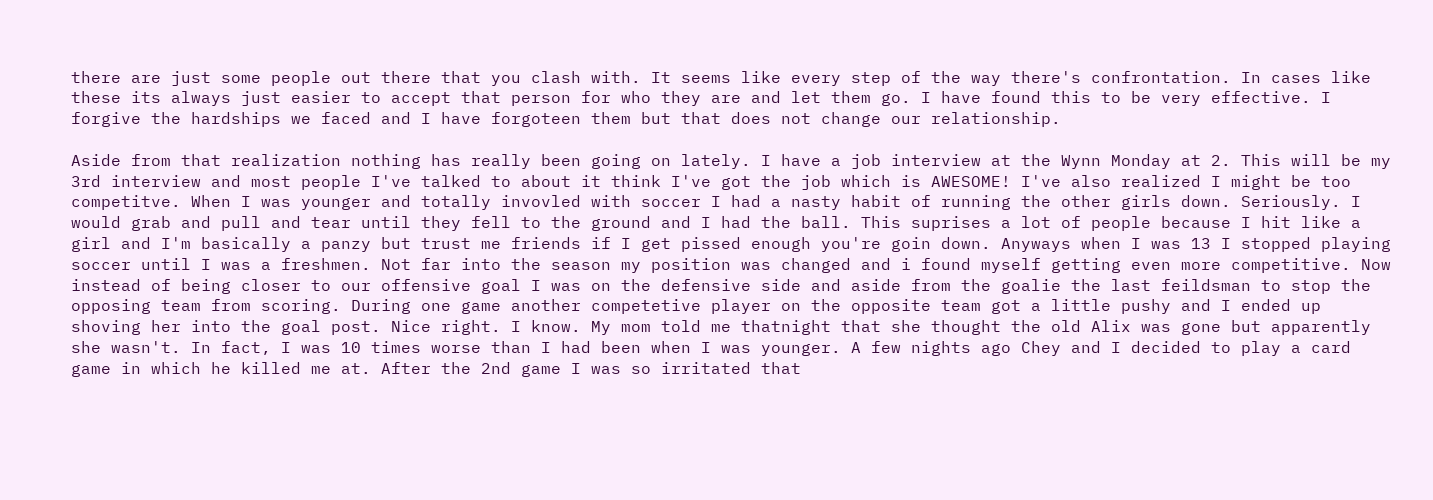there are just some people out there that you clash with. It seems like every step of the way there's confrontation. In cases like these its always just easier to accept that person for who they are and let them go. I have found this to be very effective. I forgive the hardships we faced and I have forgoteen them but that does not change our relationship.

Aside from that realization nothing has really been going on lately. I have a job interview at the Wynn Monday at 2. This will be my 3rd interview and most people I've talked to about it think I've got the job which is AWESOME! I've also realized I might be too competitve. When I was younger and totally invovled with soccer I had a nasty habit of running the other girls down. Seriously. I would grab and pull and tear until they fell to the ground and I had the ball. This suprises a lot of people because I hit like a girl and I'm basically a panzy but trust me friends if I get pissed enough you're goin down. Anyways when I was 13 I stopped playing soccer until I was a freshmen. Not far into the season my position was changed and i found myself getting even more competitive. Now instead of being closer to our offensive goal I was on the defensive side and aside from the goalie the last feildsman to stop the opposing team from scoring. During one game another competetive player on the opposite team got a little pushy and I ended up shoving her into the goal post. Nice right. I know. My mom told me thatnight that she thought the old Alix was gone but apparently she wasn't. In fact, I was 10 times worse than I had been when I was younger. A few nights ago Chey and I decided to play a card game in which he killed me at. After the 2nd game I was so irritated that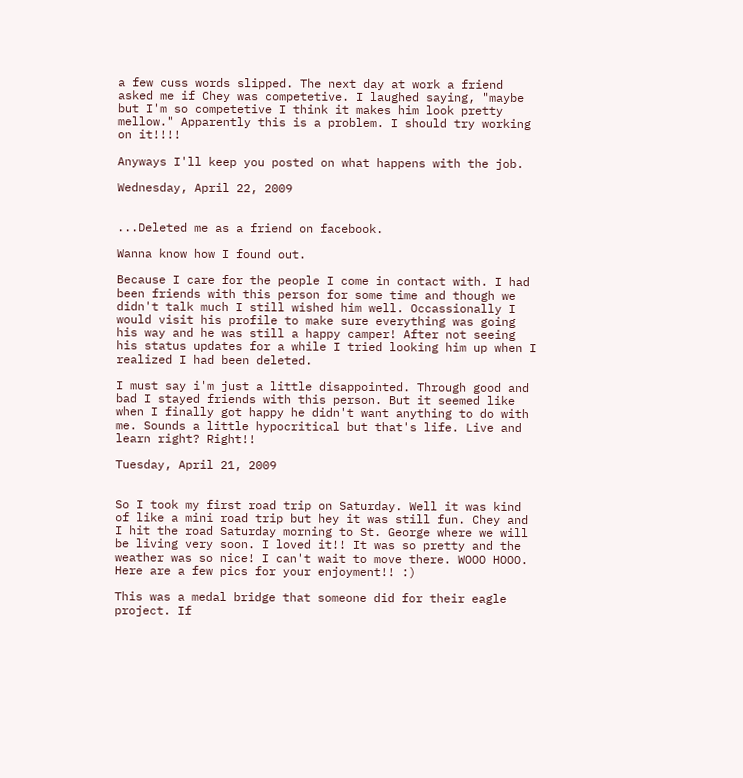a few cuss words slipped. The next day at work a friend asked me if Chey was competetive. I laughed saying, "maybe but I'm so competetive I think it makes him look pretty mellow." Apparently this is a problem. I should try working on it!!!!

Anyways I'll keep you posted on what happens with the job.

Wednesday, April 22, 2009


...Deleted me as a friend on facebook.

Wanna know how I found out.

Because I care for the people I come in contact with. I had been friends with this person for some time and though we didn't talk much I still wished him well. Occassionally I would visit his profile to make sure everything was going his way and he was still a happy camper! After not seeing his status updates for a while I tried looking him up when I realized I had been deleted.

I must say i'm just a little disappointed. Through good and bad I stayed friends with this person. But it seemed like when I finally got happy he didn't want anything to do with me. Sounds a little hypocritical but that's life. Live and learn right? Right!!

Tuesday, April 21, 2009


So I took my first road trip on Saturday. Well it was kind of like a mini road trip but hey it was still fun. Chey and I hit the road Saturday morning to St. George where we will be living very soon. I loved it!! It was so pretty and the weather was so nice! I can't wait to move there. WOOO HOOO. Here are a few pics for your enjoyment!! :)

This was a medal bridge that someone did for their eagle project. If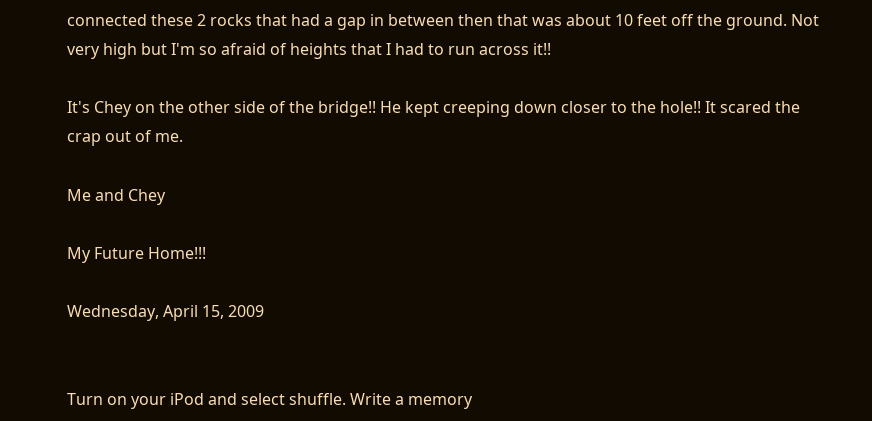connected these 2 rocks that had a gap in between then that was about 10 feet off the ground. Not very high but I'm so afraid of heights that I had to run across it!!

It's Chey on the other side of the bridge!! He kept creeping down closer to the hole!! It scared the crap out of me.

Me and Chey

My Future Home!!!

Wednesday, April 15, 2009


Turn on your iPod and select shuffle. Write a memory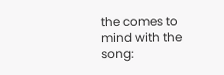the comes to mind with the song: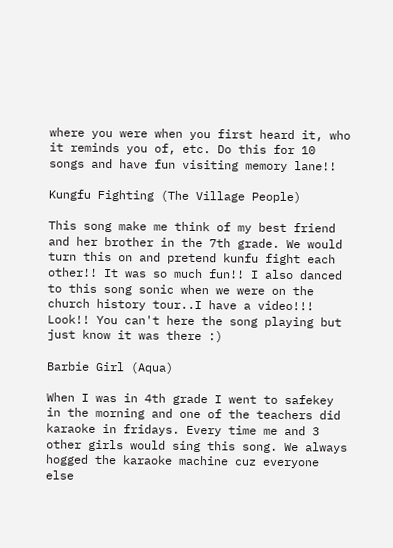where you were when you first heard it, who it reminds you of, etc. Do this for 10 songs and have fun visiting memory lane!!

Kungfu Fighting (The Village People)

This song make me think of my best friend and her brother in the 7th grade. We would turn this on and pretend kunfu fight each other!! It was so much fun!! I also danced to this song sonic when we were on the church history tour..I have a video!!! Look!! You can't here the song playing but just know it was there :)

Barbie Girl (Aqua)

When I was in 4th grade I went to safekey in the morning and one of the teachers did karaoke in fridays. Every time me and 3 other girls would sing this song. We always hogged the karaoke machine cuz everyone else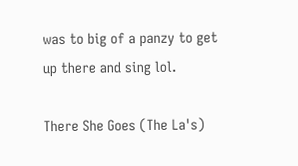was to big of a panzy to get up there and sing lol.

There She Goes (The La's)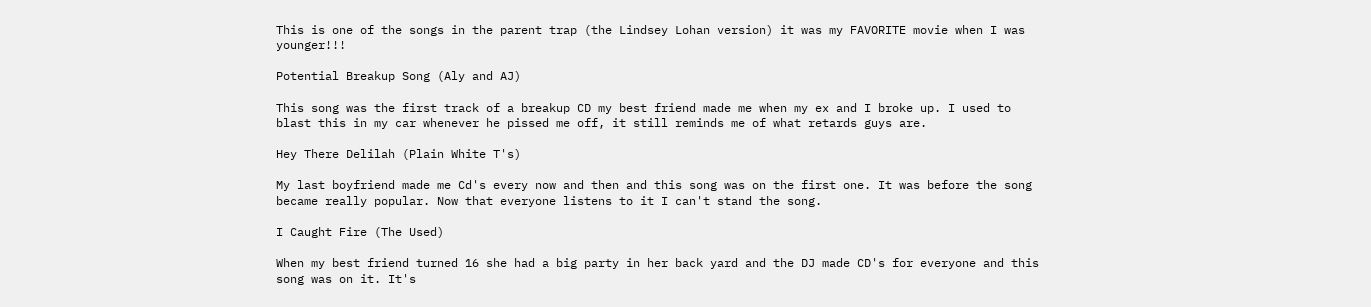This is one of the songs in the parent trap (the Lindsey Lohan version) it was my FAVORITE movie when I was younger!!!

Potential Breakup Song (Aly and AJ)

This song was the first track of a breakup CD my best friend made me when my ex and I broke up. I used to blast this in my car whenever he pissed me off, it still reminds me of what retards guys are.

Hey There Delilah (Plain White T's)

My last boyfriend made me Cd's every now and then and this song was on the first one. It was before the song became really popular. Now that everyone listens to it I can't stand the song.

I Caught Fire (The Used)

When my best friend turned 16 she had a big party in her back yard and the DJ made CD's for everyone and this song was on it. It's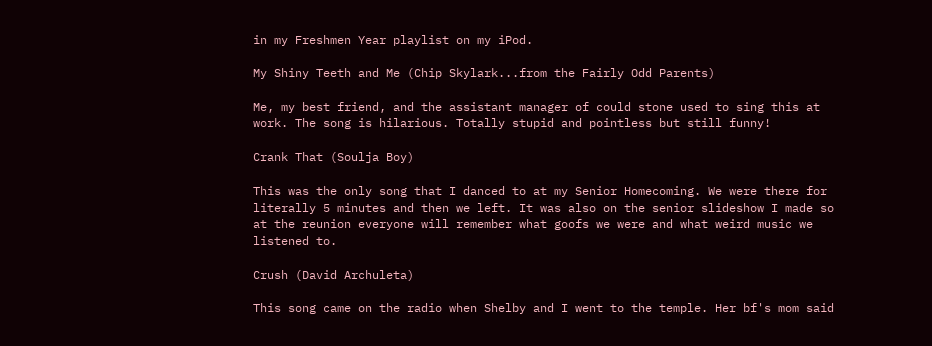in my Freshmen Year playlist on my iPod.

My Shiny Teeth and Me (Chip Skylark...from the Fairly Odd Parents)

Me, my best friend, and the assistant manager of could stone used to sing this at work. The song is hilarious. Totally stupid and pointless but still funny!

Crank That (Soulja Boy)

This was the only song that I danced to at my Senior Homecoming. We were there for literally 5 minutes and then we left. It was also on the senior slideshow I made so at the reunion everyone will remember what goofs we were and what weird music we listened to.

Crush (David Archuleta)

This song came on the radio when Shelby and I went to the temple. Her bf's mom said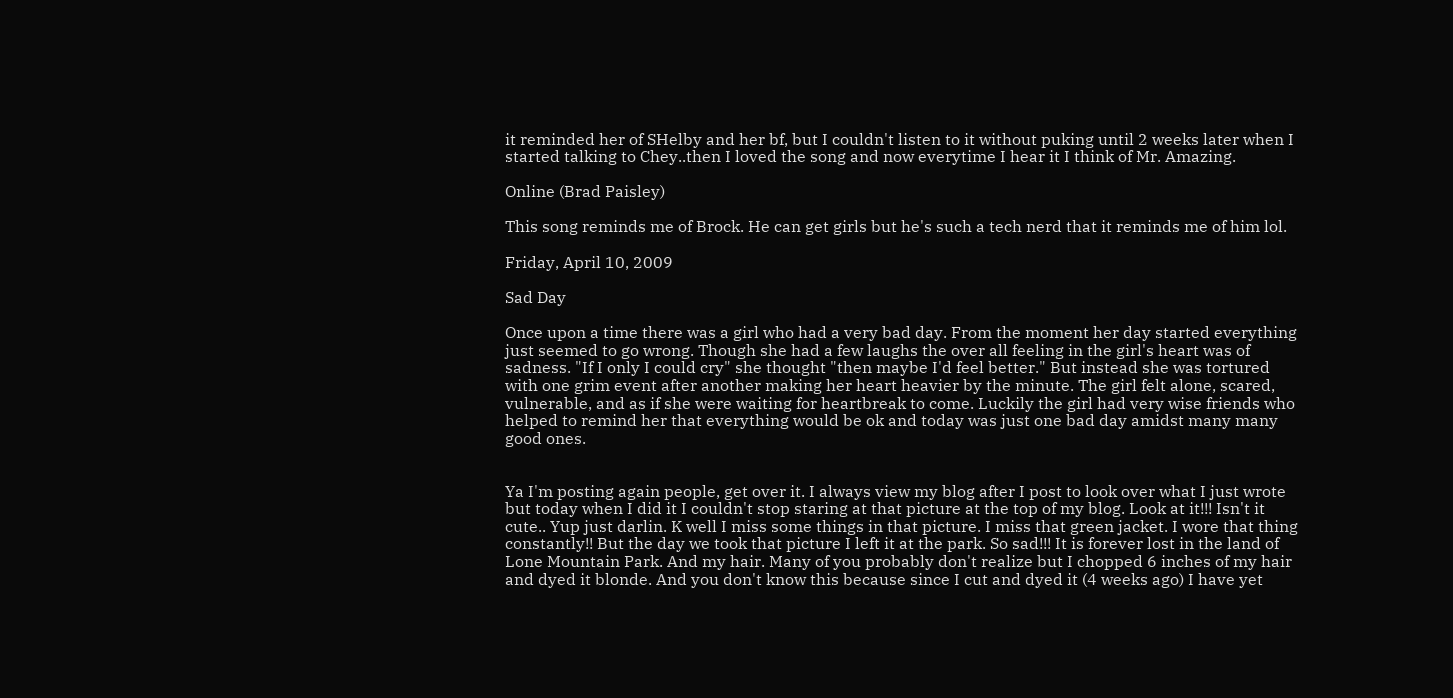it reminded her of SHelby and her bf, but I couldn't listen to it without puking until 2 weeks later when I started talking to Chey..then I loved the song and now everytime I hear it I think of Mr. Amazing.

Online (Brad Paisley)

This song reminds me of Brock. He can get girls but he's such a tech nerd that it reminds me of him lol.

Friday, April 10, 2009

Sad Day

Once upon a time there was a girl who had a very bad day. From the moment her day started everything just seemed to go wrong. Though she had a few laughs the over all feeling in the girl's heart was of sadness. "If I only I could cry" she thought "then maybe I'd feel better." But instead she was tortured with one grim event after another making her heart heavier by the minute. The girl felt alone, scared, vulnerable, and as if she were waiting for heartbreak to come. Luckily the girl had very wise friends who helped to remind her that everything would be ok and today was just one bad day amidst many many good ones.


Ya I'm posting again people, get over it. I always view my blog after I post to look over what I just wrote but today when I did it I couldn't stop staring at that picture at the top of my blog. Look at it!!! Isn't it cute.. Yup just darlin. K well I miss some things in that picture. I miss that green jacket. I wore that thing constantly!! But the day we took that picture I left it at the park. So sad!!! It is forever lost in the land of Lone Mountain Park. And my hair. Many of you probably don't realize but I chopped 6 inches of my hair and dyed it blonde. And you don't know this because since I cut and dyed it (4 weeks ago) I have yet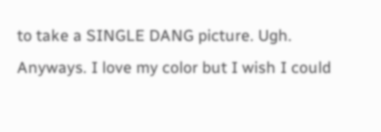to take a SINGLE DANG picture. Ugh. Anyways. I love my color but I wish I could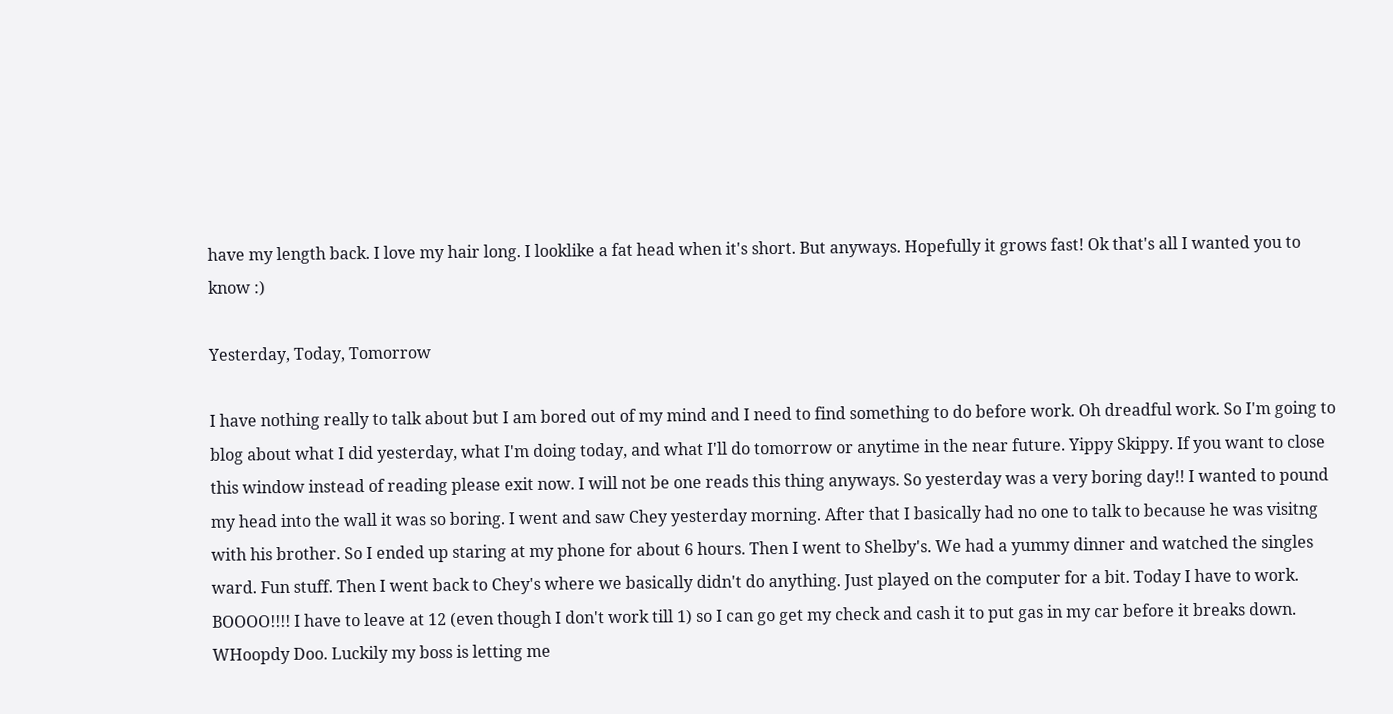have my length back. I love my hair long. I looklike a fat head when it's short. But anyways. Hopefully it grows fast! Ok that's all I wanted you to know :)

Yesterday, Today, Tomorrow

I have nothing really to talk about but I am bored out of my mind and I need to find something to do before work. Oh dreadful work. So I'm going to blog about what I did yesterday, what I'm doing today, and what I'll do tomorrow or anytime in the near future. Yippy Skippy. If you want to close this window instead of reading please exit now. I will not be one reads this thing anyways. So yesterday was a very boring day!! I wanted to pound my head into the wall it was so boring. I went and saw Chey yesterday morning. After that I basically had no one to talk to because he was visitng with his brother. So I ended up staring at my phone for about 6 hours. Then I went to Shelby's. We had a yummy dinner and watched the singles ward. Fun stuff. Then I went back to Chey's where we basically didn't do anything. Just played on the computer for a bit. Today I have to work. BOOOO!!!! I have to leave at 12 (even though I don't work till 1) so I can go get my check and cash it to put gas in my car before it breaks down. WHoopdy Doo. Luckily my boss is letting me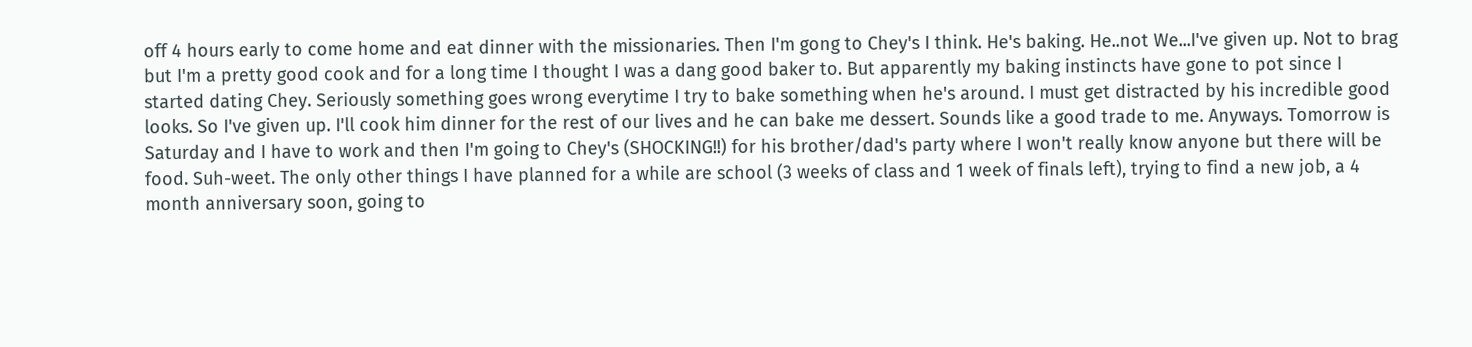off 4 hours early to come home and eat dinner with the missionaries. Then I'm gong to Chey's I think. He's baking. He..not We...I've given up. Not to brag but I'm a pretty good cook and for a long time I thought I was a dang good baker to. But apparently my baking instincts have gone to pot since I started dating Chey. Seriously something goes wrong everytime I try to bake something when he's around. I must get distracted by his incredible good looks. So I've given up. I'll cook him dinner for the rest of our lives and he can bake me dessert. Sounds like a good trade to me. Anyways. Tomorrow is Saturday and I have to work and then I'm going to Chey's (SHOCKING!!) for his brother/dad's party where I won't really know anyone but there will be food. Suh-weet. The only other things I have planned for a while are school (3 weeks of class and 1 week of finals left), trying to find a new job, a 4 month anniversary soon, going to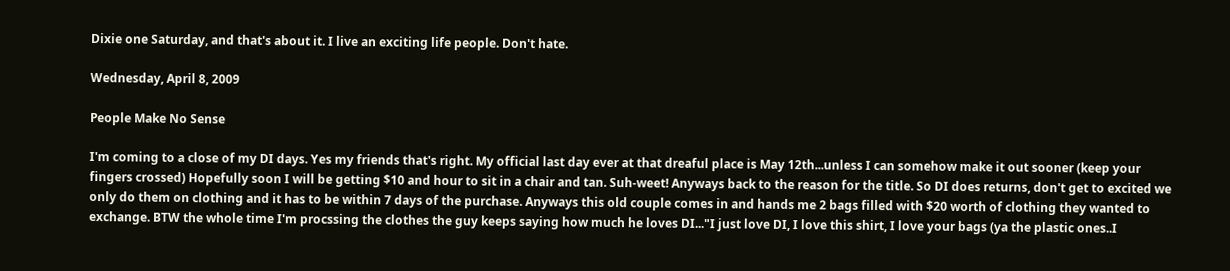Dixie one Saturday, and that's about it. I live an exciting life people. Don't hate.

Wednesday, April 8, 2009

People Make No Sense

I'm coming to a close of my DI days. Yes my friends that's right. My official last day ever at that dreaful place is May 12th...unless I can somehow make it out sooner (keep your fingers crossed) Hopefully soon I will be getting $10 and hour to sit in a chair and tan. Suh-weet! Anyways back to the reason for the title. So DI does returns, don't get to excited we only do them on clothing and it has to be within 7 days of the purchase. Anyways this old couple comes in and hands me 2 bags filled with $20 worth of clothing they wanted to exchange. BTW the whole time I'm procssing the clothes the guy keeps saying how much he loves DI..."I just love DI, I love this shirt, I love your bags (ya the plastic ones..I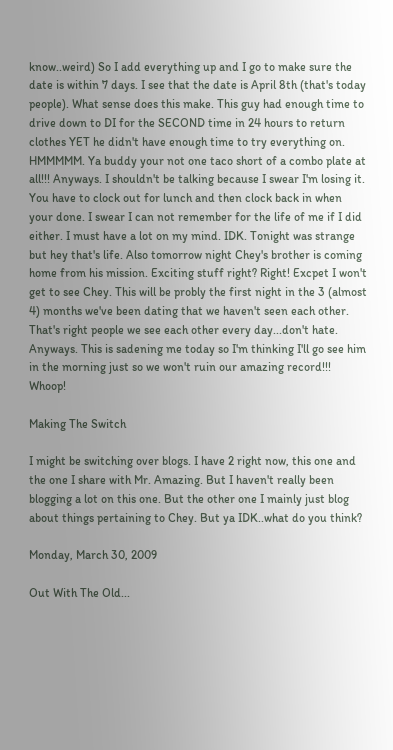know..weird) So I add everything up and I go to make sure the date is within 7 days. I see that the date is April 8th (that's today people). What sense does this make. This guy had enough time to drive down to DI for the SECOND time in 24 hours to return clothes YET he didn't have enough time to try everything on. HMMMMM. Ya buddy your not one taco short of a combo plate at all!!! Anyways. I shouldn't be talking because I swear I'm losing it. You have to clock out for lunch and then clock back in when your done. I swear I can not remember for the life of me if I did either. I must have a lot on my mind. IDK. Tonight was strange but hey that's life. Also tomorrow night Chey's brother is coming home from his mission. Exciting stuff right? Right! Excpet I won't get to see Chey. This will be probly the first night in the 3 (almost 4) months we've been dating that we haven't seen each other. That's right people we see each other every day...don't hate. Anyways. This is sadening me today so I'm thinking I'll go see him in the morning just so we won't ruin our amazing record!!! Whoop!

Making The Switch

I might be switching over blogs. I have 2 right now, this one and the one I share with Mr. Amazing. But I haven't really been blogging a lot on this one. But the other one I mainly just blog about things pertaining to Chey. But ya IDK..what do you think?

Monday, March 30, 2009

Out With The Old...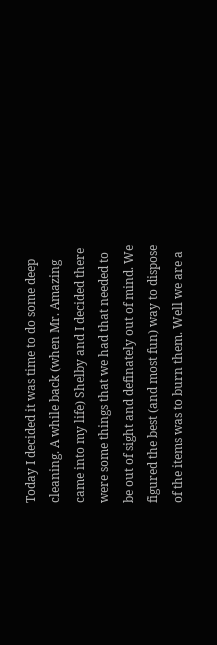Today I decided it was time to do some deep cleaning. A while back (when Mr. Amazing came into my life) Shelby and I decided there were some things that we had that needed to be out of sight and definately out of mind. We figured the best (and most fun) way to dispose of the items was to burn them. Well we are a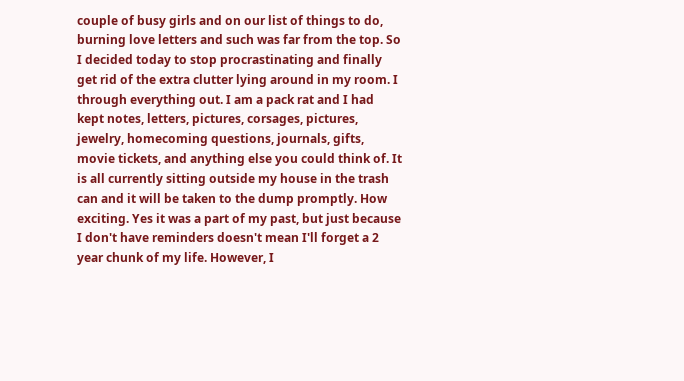couple of busy girls and on our list of things to do, burning love letters and such was far from the top. So I decided today to stop procrastinating and finally get rid of the extra clutter lying around in my room. I through everything out. I am a pack rat and I had kept notes, letters, pictures, corsages, pictures, jewelry, homecoming questions, journals, gifts, movie tickets, and anything else you could think of. It is all currently sitting outside my house in the trash can and it will be taken to the dump promptly. How exciting. Yes it was a part of my past, but just because I don't have reminders doesn't mean I'll forget a 2 year chunk of my life. However, I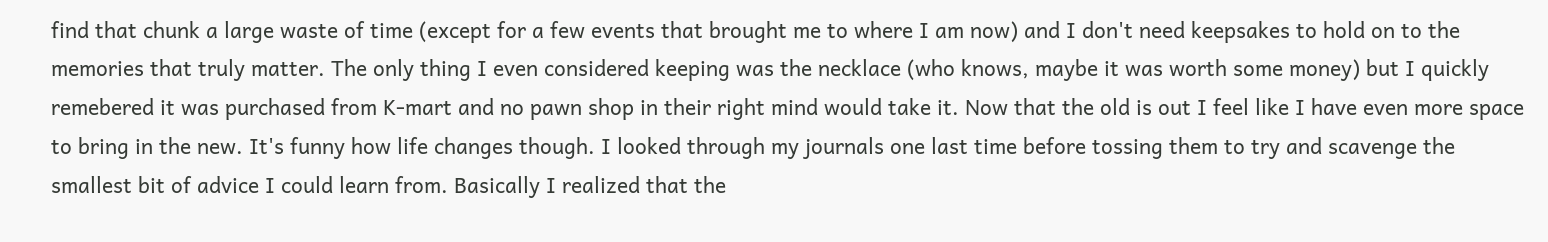find that chunk a large waste of time (except for a few events that brought me to where I am now) and I don't need keepsakes to hold on to the memories that truly matter. The only thing I even considered keeping was the necklace (who knows, maybe it was worth some money) but I quickly remebered it was purchased from K-mart and no pawn shop in their right mind would take it. Now that the old is out I feel like I have even more space to bring in the new. It's funny how life changes though. I looked through my journals one last time before tossing them to try and scavenge the smallest bit of advice I could learn from. Basically I realized that the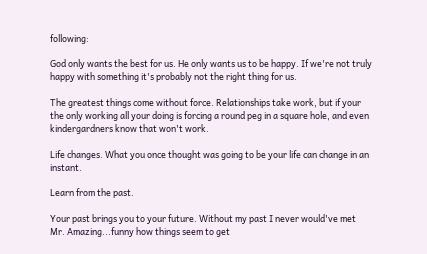following:

God only wants the best for us. He only wants us to be happy. If we're not truly happy with something it's probably not the right thing for us.

The greatest things come without force. Relationships take work, but if your the only working all your doing is forcing a round peg in a square hole, and even kindergardners know that won't work.

Life changes. What you once thought was going to be your life can change in an instant.

Learn from the past.

Your past brings you to your future. Without my past I never would've met Mr. Amazing...funny how things seem to get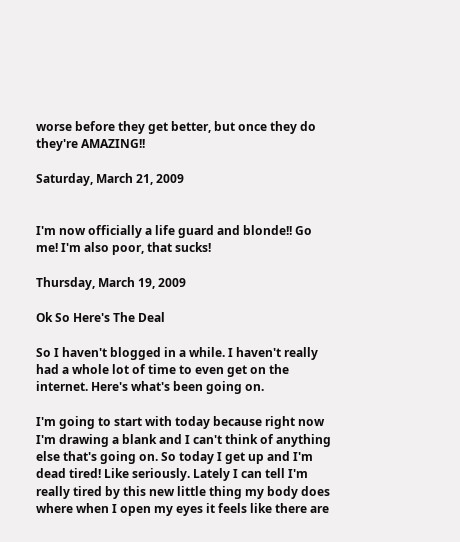worse before they get better, but once they do they're AMAZING!!

Saturday, March 21, 2009


I'm now officially a life guard and blonde!! Go me! I'm also poor, that sucks!

Thursday, March 19, 2009

Ok So Here's The Deal

So I haven't blogged in a while. I haven't really had a whole lot of time to even get on the internet. Here's what's been going on.

I'm going to start with today because right now I'm drawing a blank and I can't think of anything else that's going on. So today I get up and I'm dead tired! Like seriously. Lately I can tell I'm really tired by this new little thing my body does where when I open my eyes it feels like there are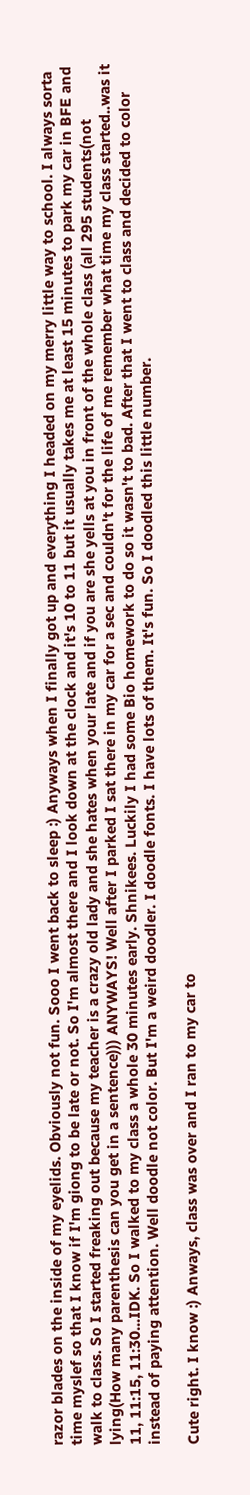razor blades on the inside of my eyelids. Obviously not fun. Sooo I went back to sleep :) Anyways when I finally got up and everything I headed on my merry little way to school. I always sorta time myslef so that I know if I'm giong to be late or not. So I'm almost there and I look down at the clock and it's 10 to 11 but it usually takes me at least 15 minutes to park my car in BFE and walk to class. So I started freaking out because my teacher is a crazy old lady and she hates when your late and if you are she yells at you in front of the whole class (all 295 students(not lying(How many parenthesis can you get in a sentence))) ANYWAYS! Well after I parked I sat there in my car for a sec and couldn't for the life of me remember what time my class started..was it 11, 11:15, 11:30...IDK. So I walked to my class a whole 30 minutes early. Shnikees. Luckily I had some Bio homework to do so it wasn't to bad. After that I went to class and decided to color instead of paying attention. Well doodle not color. But I'm a weird doodler. I doodle fonts. I have lots of them. It's fun. So I doodled this little number.

Cute right. I know :) Anways, class was over and I ran to my car to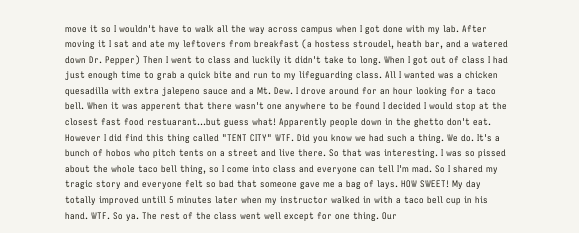move it so I wouldn't have to walk all the way across campus when I got done with my lab. After moving it I sat and ate my leftovers from breakfast (a hostess stroudel, heath bar, and a watered down Dr. Pepper) Then I went to class and luckily it didn't take to long. When I got out of class I had just enough time to grab a quick bite and run to my lifeguarding class. All I wanted was a chicken quesadilla with extra jalepeno sauce and a Mt. Dew. I drove around for an hour looking for a taco bell. When it was apperent that there wasn't one anywhere to be found I decided I would stop at the closest fast food restuarant...but guess what! Apparently people down in the ghetto don't eat. However I did find this thing called "TENT CITY" WTF. Did you know we had such a thing. We do. It's a bunch of hobos who pitch tents on a street and live there. So that was interesting. I was so pissed about the whole taco bell thing, so I come into class and everyone can tell I'm mad. So I shared my tragic story and everyone felt so bad that someone gave me a bag of lays. HOW SWEET! My day totally improved untill 5 minutes later when my instructor walked in with a taco bell cup in his hand. WTF. So ya. The rest of the class went well except for one thing. Our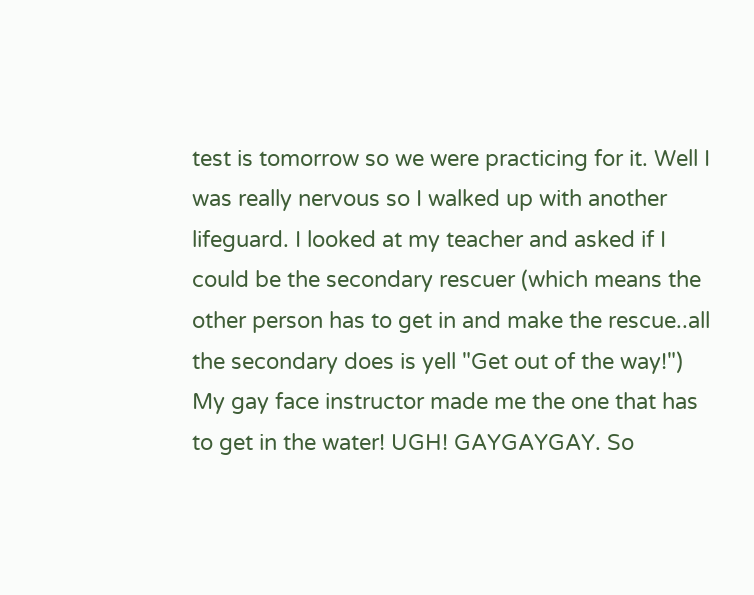test is tomorrow so we were practicing for it. Well I was really nervous so I walked up with another lifeguard. I looked at my teacher and asked if I could be the secondary rescuer (which means the other person has to get in and make the rescue..all the secondary does is yell "Get out of the way!") My gay face instructor made me the one that has to get in the water! UGH! GAYGAYGAY. So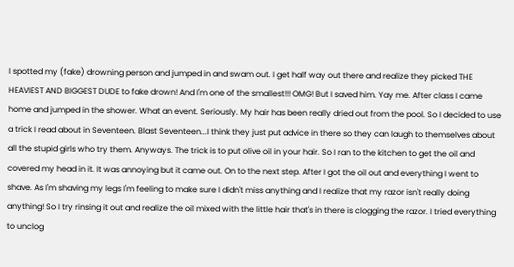I spotted my (fake) drowning person and jumped in and swam out. I get half way out there and realize they picked THE HEAVIEST AND BIGGEST DUDE to fake drown! And I'm one of the smallest!!! OMG! But I saved him. Yay me. After class I came home and jumped in the shower. What an event. Seriously. My hair has been really dried out from the pool. So I decided to use a trick I read about in Seventeen. Blast Seventeen...I think they just put advice in there so they can laugh to themselves about all the stupid girls who try them. Anyways. The trick is to put olive oil in your hair. So I ran to the kitchen to get the oil and covered my head in it. It was annoying but it came out. On to the next step. After I got the oil out and everything I went to shave. As I'm shaving my legs I'm feeling to make sure I didn't miss anything and I realize that my razor isn't really doing anything! So I try rinsing it out and realize the oil mixed with the little hair that's in there is clogging the razor. I tried everything to unclog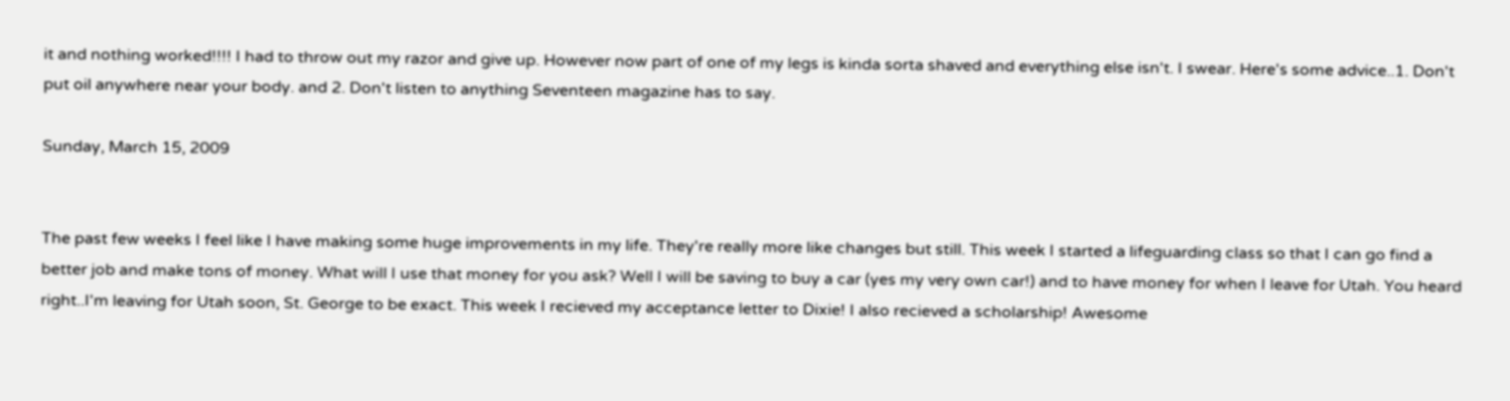it and nothing worked!!!! I had to throw out my razor and give up. However now part of one of my legs is kinda sorta shaved and everything else isn't. I swear. Here's some advice..1. Don't put oil anywhere near your body. and 2. Don't listen to anything Seventeen magazine has to say.

Sunday, March 15, 2009


The past few weeks I feel like I have making some huge improvements in my life. They're really more like changes but still. This week I started a lifeguarding class so that I can go find a better job and make tons of money. What will I use that money for you ask? Well I will be saving to buy a car (yes my very own car!) and to have money for when I leave for Utah. You heard right..I'm leaving for Utah soon, St. George to be exact. This week I recieved my acceptance letter to Dixie! I also recieved a scholarship! Awesome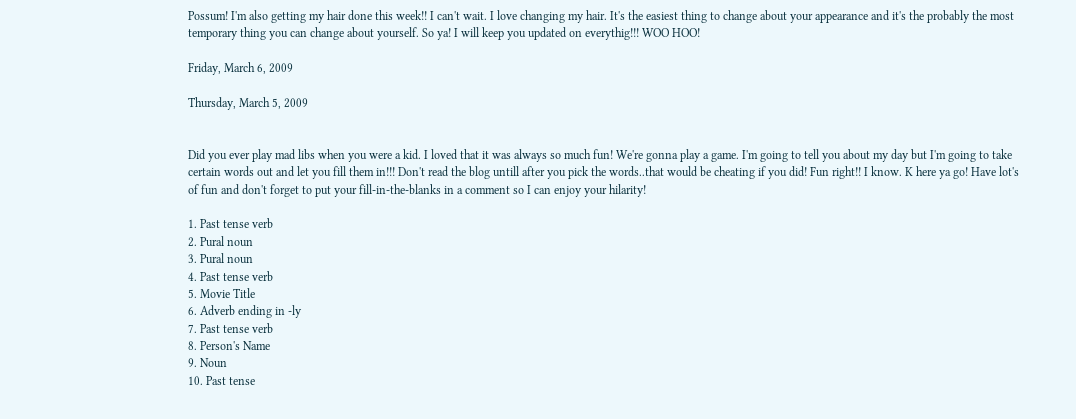Possum! I'm also getting my hair done this week!! I can't wait. I love changing my hair. It's the easiest thing to change about your appearance and it's the probably the most temporary thing you can change about yourself. So ya! I will keep you updated on everythig!!! WOO HOO!

Friday, March 6, 2009

Thursday, March 5, 2009


Did you ever play mad libs when you were a kid. I loved that it was always so much fun! We're gonna play a game. I'm going to tell you about my day but I'm going to take certain words out and let you fill them in!!! Don't read the blog untill after you pick the words..that would be cheating if you did! Fun right!! I know. K here ya go! Have lot's of fun and don't forget to put your fill-in-the-blanks in a comment so I can enjoy your hilarity!

1. Past tense verb
2. Pural noun
3. Pural noun
4. Past tense verb
5. Movie Title
6. Adverb ending in -ly
7. Past tense verb
8. Person's Name
9. Noun
10. Past tense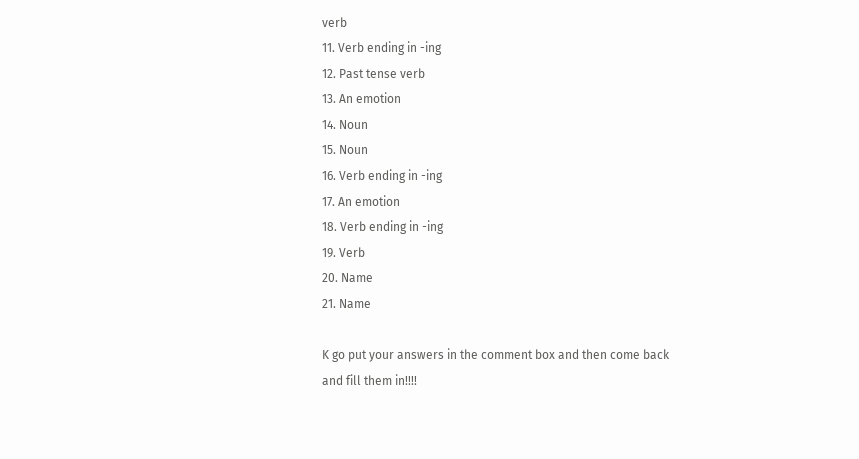verb
11. Verb ending in -ing
12. Past tense verb
13. An emotion
14. Noun
15. Noun
16. Verb ending in -ing
17. An emotion
18. Verb ending in -ing
19. Verb
20. Name
21. Name

K go put your answers in the comment box and then come back and fill them in!!!!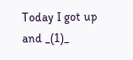Today I got up and _(1)_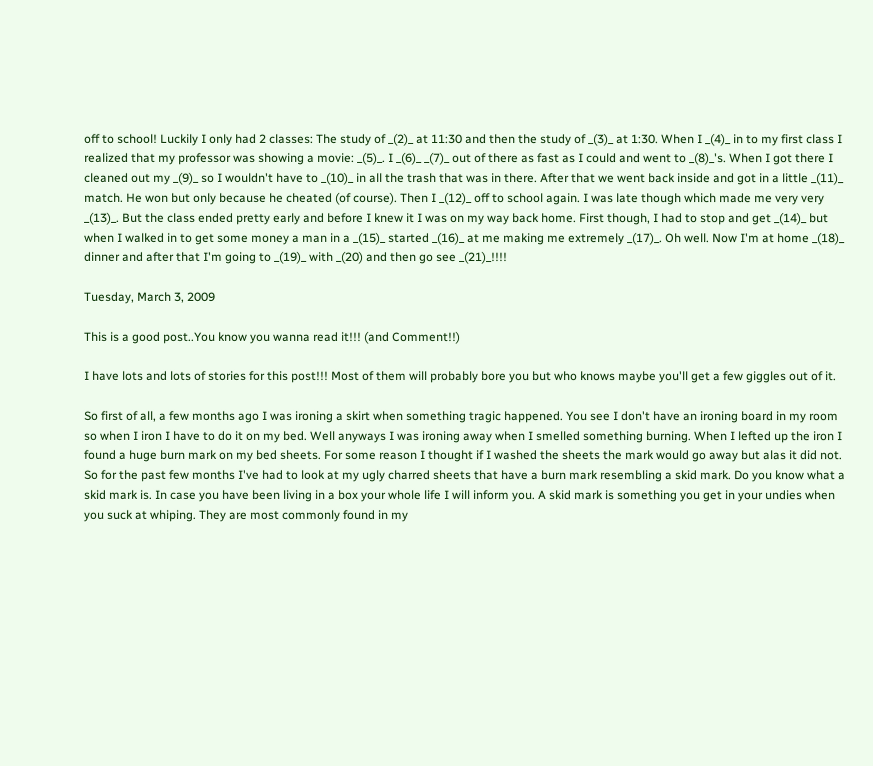off to school! Luckily I only had 2 classes: The study of _(2)_ at 11:30 and then the study of _(3)_ at 1:30. When I _(4)_ in to my first class I realized that my professor was showing a movie: _(5)_. I _(6)_ _(7)_ out of there as fast as I could and went to _(8)_'s. When I got there I cleaned out my _(9)_ so I wouldn't have to _(10)_ in all the trash that was in there. After that we went back inside and got in a little _(11)_ match. He won but only because he cheated (of course). Then I _(12)_ off to school again. I was late though which made me very very _(13)_. But the class ended pretty early and before I knew it I was on my way back home. First though, I had to stop and get _(14)_ but when I walked in to get some money a man in a _(15)_ started _(16)_ at me making me extremely _(17)_. Oh well. Now I'm at home _(18)_ dinner and after that I'm going to _(19)_ with _(20) and then go see _(21)_!!!!

Tuesday, March 3, 2009

This is a good post..You know you wanna read it!!! (and Comment!!)

I have lots and lots of stories for this post!!! Most of them will probably bore you but who knows maybe you'll get a few giggles out of it.

So first of all, a few months ago I was ironing a skirt when something tragic happened. You see I don't have an ironing board in my room so when I iron I have to do it on my bed. Well anyways I was ironing away when I smelled something burning. When I lefted up the iron I found a huge burn mark on my bed sheets. For some reason I thought if I washed the sheets the mark would go away but alas it did not. So for the past few months I've had to look at my ugly charred sheets that have a burn mark resembling a skid mark. Do you know what a skid mark is. In case you have been living in a box your whole life I will inform you. A skid mark is something you get in your undies when you suck at whiping. They are most commonly found in my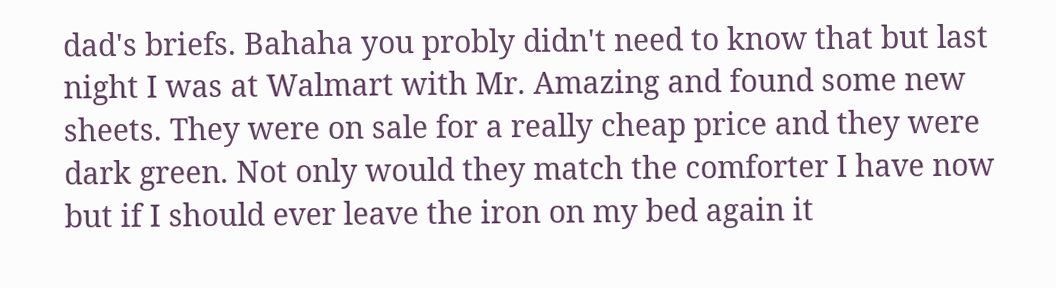dad's briefs. Bahaha you probly didn't need to know that but last night I was at Walmart with Mr. Amazing and found some new sheets. They were on sale for a really cheap price and they were dark green. Not only would they match the comforter I have now but if I should ever leave the iron on my bed again it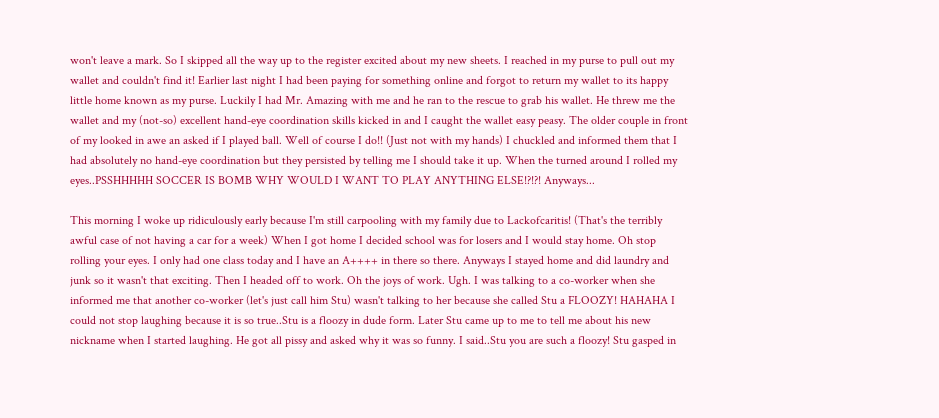won't leave a mark. So I skipped all the way up to the register excited about my new sheets. I reached in my purse to pull out my wallet and couldn't find it! Earlier last night I had been paying for something online and forgot to return my wallet to its happy little home known as my purse. Luckily I had Mr. Amazing with me and he ran to the rescue to grab his wallet. He threw me the wallet and my (not-so) excellent hand-eye coordination skills kicked in and I caught the wallet easy peasy. The older couple in front of my looked in awe an asked if I played ball. Well of course I do!! (Just not with my hands) I chuckled and informed them that I had absolutely no hand-eye coordination but they persisted by telling me I should take it up. When the turned around I rolled my eyes..PSSHHHHH SOCCER IS BOMB WHY WOULD I WANT TO PLAY ANYTHING ELSE!?!?! Anyways...

This morning I woke up ridiculously early because I'm still carpooling with my family due to Lackofcaritis! (That's the terribly awful case of not having a car for a week) When I got home I decided school was for losers and I would stay home. Oh stop rolling your eyes. I only had one class today and I have an A++++ in there so there. Anyways I stayed home and did laundry and junk so it wasn't that exciting. Then I headed off to work. Oh the joys of work. Ugh. I was talking to a co-worker when she informed me that another co-worker (let's just call him Stu) wasn't talking to her because she called Stu a FLOOZY! HAHAHA I could not stop laughing because it is so true..Stu is a floozy in dude form. Later Stu came up to me to tell me about his new nickname when I started laughing. He got all pissy and asked why it was so funny. I said..Stu you are such a floozy! Stu gasped in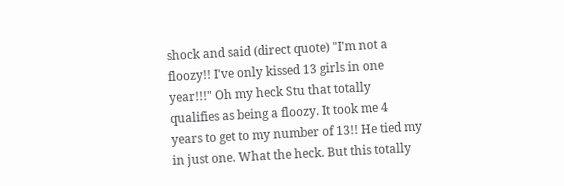shock and said (direct quote) "I'm not a floozy!! I've only kissed 13 girls in one year!!!" Oh my heck Stu that totally qualifies as being a floozy. It took me 4 years to get to my number of 13!! He tied my in just one. What the heck. But this totally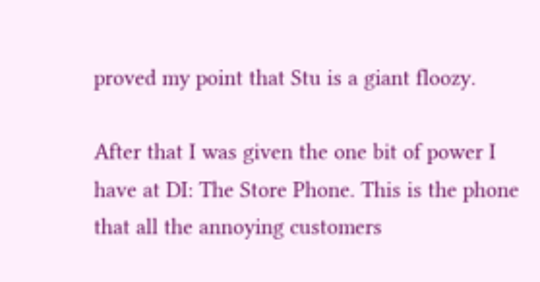proved my point that Stu is a giant floozy.

After that I was given the one bit of power I have at DI: The Store Phone. This is the phone that all the annoying customers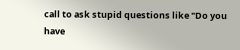call to ask stupid questions like "Do you have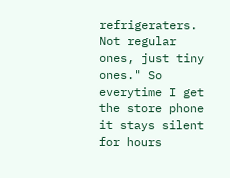refrigeraters. Not regular ones, just tiny ones." So everytime I get the store phone it stays silent for hours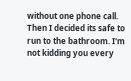without one phone call. Then I decided its safe to run to the bathroom. I'm not kidding you every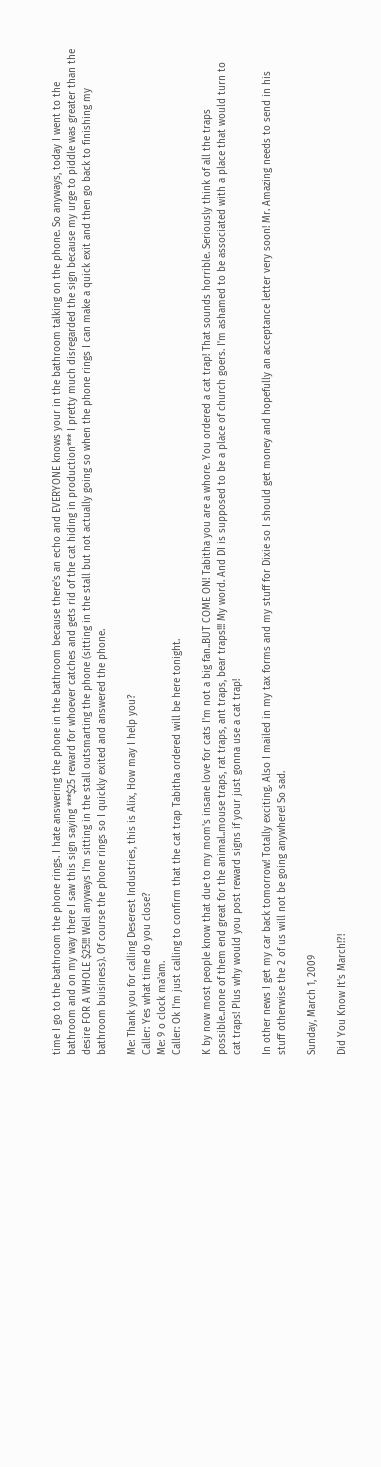time I go to the bathroom the phone rings. I hate answering the phone in the bathroom because there's an echo and EVERYONE knows your in the bathroom talking on the phone. So anyways, today I went to the bathroom and on my way there I saw this sign saying ***$25 reward for whoever catches and gets rid of the cat hiding in production*** I pretty much disregarded the sign because my urge to piddle was greater than the desire FOR A WHOLE $25!!! Well anyways I'm sitting in the stall outsmarting the phone (sitting in the stall but not actually going so when the phone rings I can make a quick exit and then go back to finishing my bathroom buisiness). Of course the phone rings so I quickly exited and answered the phone.

Me: Thank you for calling Deserest Industries, this is Alix, How may I help you?
Caller: Yes what time do you close?
Me: 9 o clock ma'am.
Caller: Ok I'm just calling to confirm that the cat trap Tabitha ordered will be here tonight.

K by now most people know that due to my mom's insane love for cats I'm not a big fan..BUT COME ON! Tabitha you are a whore. You ordered a cat trap! That sounds horrible. Seriously think of all the traps possible..none of them end great for the animal..mouse traps, rat traps, ant traps, bear traps!!! My word. And DI is supposed to be a place of church goers. I'm ashamed to be associated with a place that would turn to cat traps! Plus why would you post reward signs if your just gonna use a cat trap!

In other news I get my car back tomorrow! Totally exciting. Also I mailed in my tax forms and my stuff for Dixie so I should get money and hopefully an acceptance letter very soon! Mr. Amazing needs to send in his stuff otherwise the 2 of us will not be going anywhere! So sad.

Sunday, March 1, 2009

Did You Know It's March!?!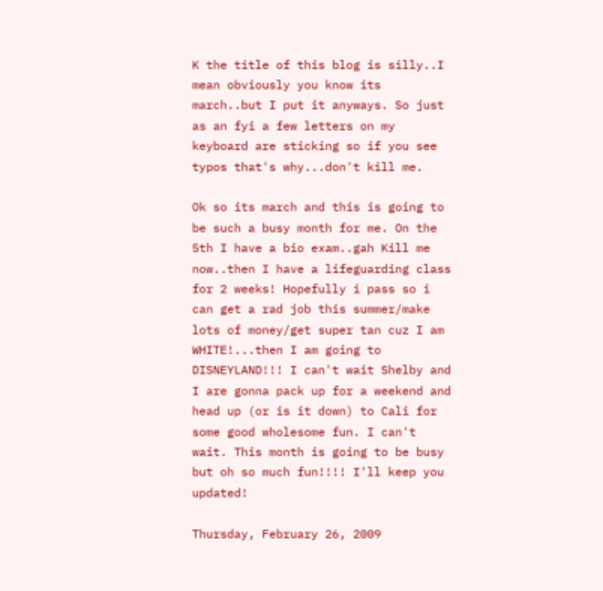K the title of this blog is silly..I mean obviously you know its march..but I put it anyways. So just as an fyi a few letters on my keyboard are sticking so if you see typos that's why...don't kill me.

Ok so its march and this is going to be such a busy month for me. On the 5th I have a bio exam..gah Kill me now..then I have a lifeguarding class for 2 weeks! Hopefully i pass so i can get a rad job this summer/make lots of money/get super tan cuz I am WHITE!...then I am going to DISNEYLAND!!! I can't wait Shelby and I are gonna pack up for a weekend and head up (or is it down) to Cali for some good wholesome fun. I can't wait. This month is going to be busy but oh so much fun!!!! I'll keep you updated!

Thursday, February 26, 2009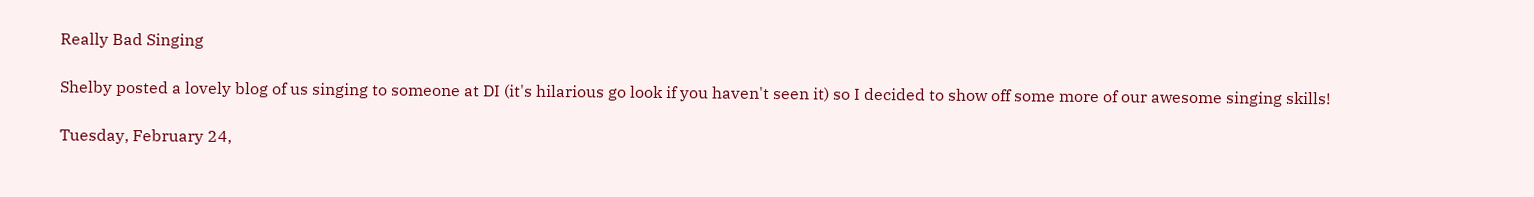Really Bad Singing

Shelby posted a lovely blog of us singing to someone at DI (it's hilarious go look if you haven't seen it) so I decided to show off some more of our awesome singing skills!

Tuesday, February 24,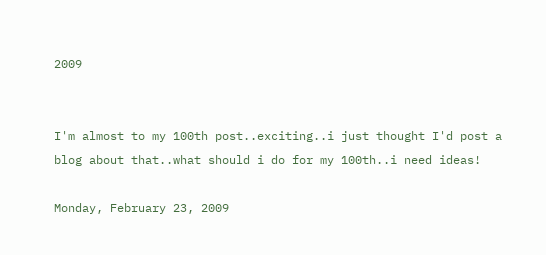2009


I'm almost to my 100th post..exciting..i just thought I'd post a blog about that..what should i do for my 100th..i need ideas!

Monday, February 23, 2009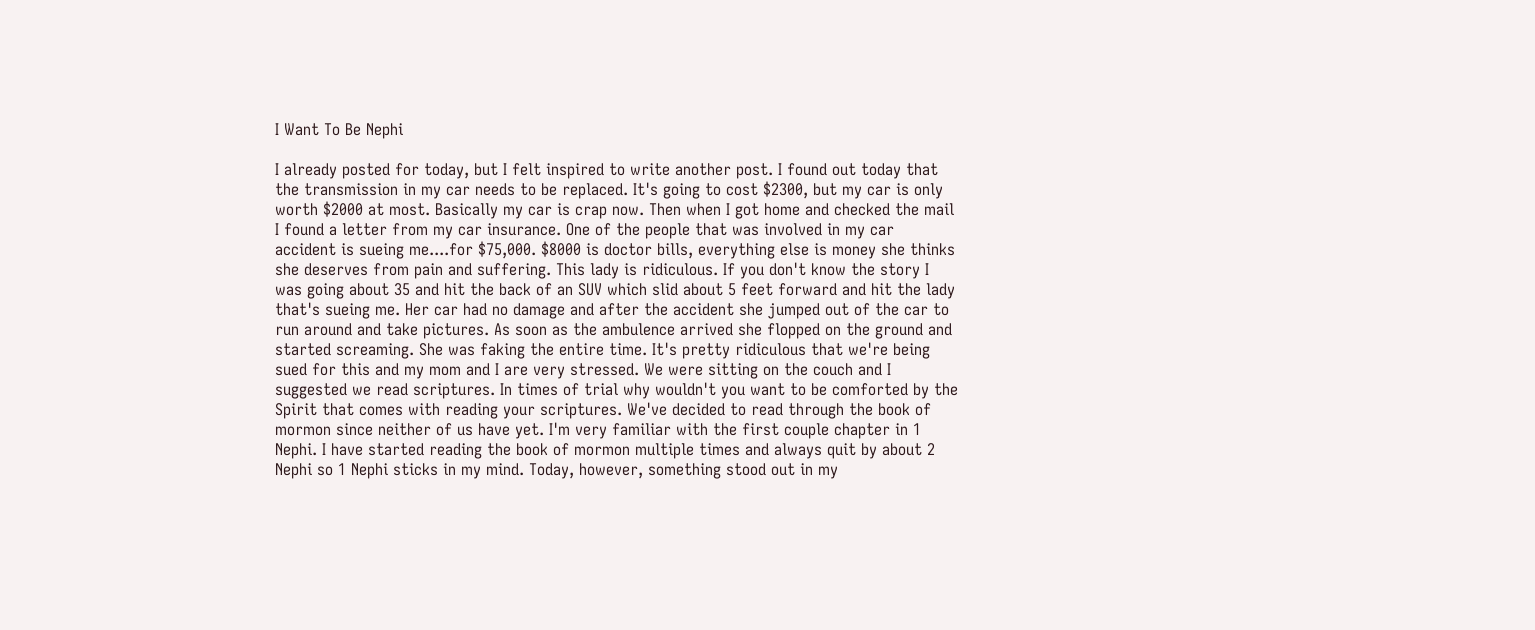I Want To Be Nephi

I already posted for today, but I felt inspired to write another post. I found out today that the transmission in my car needs to be replaced. It's going to cost $2300, but my car is only worth $2000 at most. Basically my car is crap now. Then when I got home and checked the mail I found a letter from my car insurance. One of the people that was involved in my car accident is sueing me....for $75,000. $8000 is doctor bills, everything else is money she thinks she deserves from pain and suffering. This lady is ridiculous. If you don't know the story I was going about 35 and hit the back of an SUV which slid about 5 feet forward and hit the lady that's sueing me. Her car had no damage and after the accident she jumped out of the car to run around and take pictures. As soon as the ambulence arrived she flopped on the ground and started screaming. She was faking the entire time. It's pretty ridiculous that we're being sued for this and my mom and I are very stressed. We were sitting on the couch and I suggested we read scriptures. In times of trial why wouldn't you want to be comforted by the Spirit that comes with reading your scriptures. We've decided to read through the book of mormon since neither of us have yet. I'm very familiar with the first couple chapter in 1 Nephi. I have started reading the book of mormon multiple times and always quit by about 2 Nephi so 1 Nephi sticks in my mind. Today, however, something stood out in my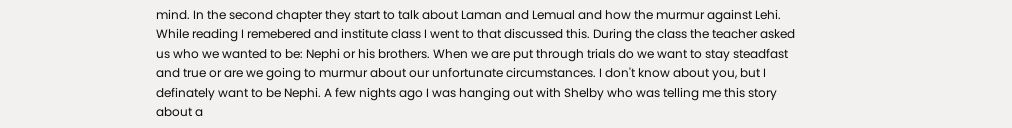mind. In the second chapter they start to talk about Laman and Lemual and how the murmur against Lehi. While reading I remebered and institute class I went to that discussed this. During the class the teacher asked us who we wanted to be: Nephi or his brothers. When we are put through trials do we want to stay steadfast and true or are we going to murmur about our unfortunate circumstances. I don't know about you, but I definately want to be Nephi. A few nights ago I was hanging out with Shelby who was telling me this story about a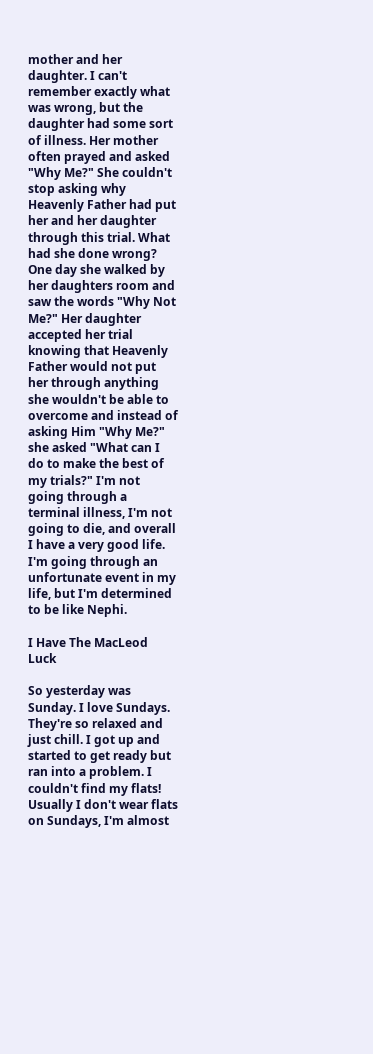mother and her daughter. I can't remember exactly what was wrong, but the daughter had some sort of illness. Her mother often prayed and asked "Why Me?" She couldn't stop asking why Heavenly Father had put her and her daughter through this trial. What had she done wrong? One day she walked by her daughters room and saw the words "Why Not Me?" Her daughter accepted her trial knowing that Heavenly Father would not put her through anything she wouldn't be able to overcome and instead of asking Him "Why Me?" she asked "What can I do to make the best of my trials?" I'm not going through a terminal illness, I'm not going to die, and overall I have a very good life. I'm going through an unfortunate event in my life, but I'm determined to be like Nephi.

I Have The MacLeod Luck

So yesterday was Sunday. I love Sundays. They're so relaxed and just chill. I got up and started to get ready but ran into a problem. I couldn't find my flats! Usually I don't wear flats on Sundays, I'm almost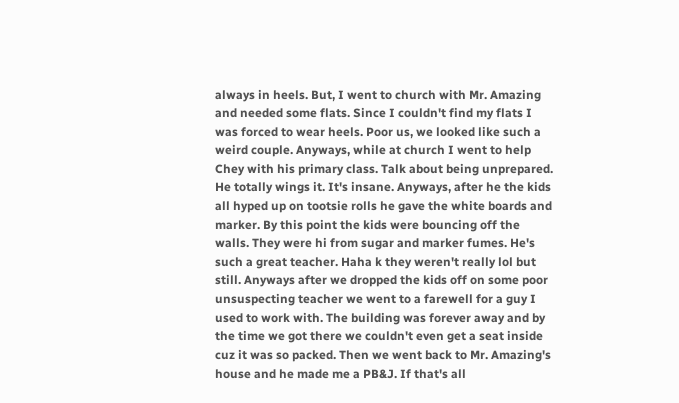always in heels. But, I went to church with Mr. Amazing and needed some flats. Since I couldn't find my flats I was forced to wear heels. Poor us, we looked like such a weird couple. Anyways, while at church I went to help Chey with his primary class. Talk about being unprepared. He totally wings it. It's insane. Anyways, after he the kids all hyped up on tootsie rolls he gave the white boards and marker. By this point the kids were bouncing off the walls. They were hi from sugar and marker fumes. He's such a great teacher. Haha k they weren't really lol but still. Anyways after we dropped the kids off on some poor unsuspecting teacher we went to a farewell for a guy I used to work with. The building was forever away and by the time we got there we couldn't even get a seat inside cuz it was so packed. Then we went back to Mr. Amazing's house and he made me a PB&J. If that's all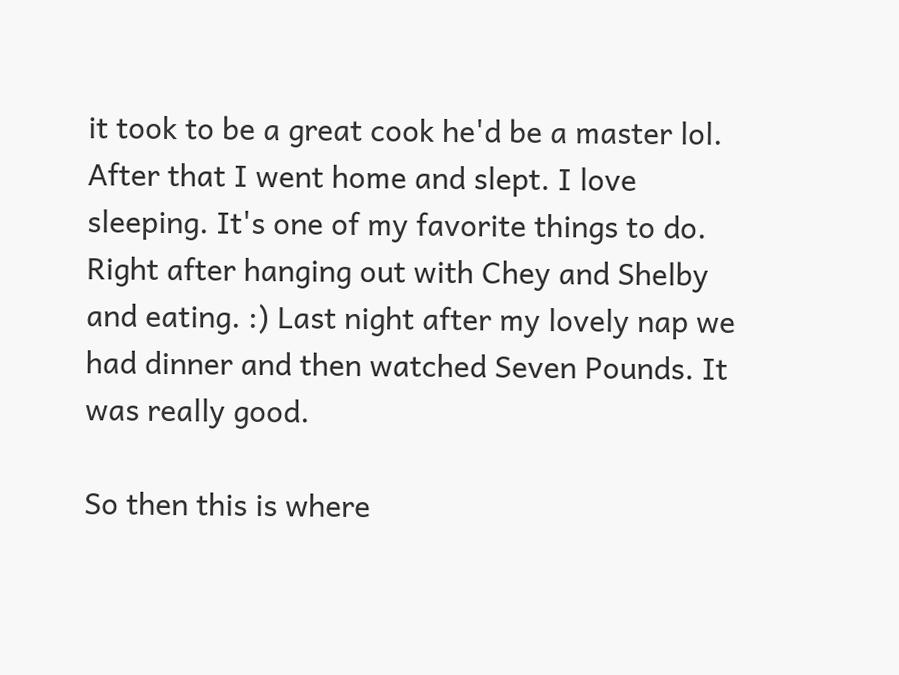it took to be a great cook he'd be a master lol. After that I went home and slept. I love sleeping. It's one of my favorite things to do. Right after hanging out with Chey and Shelby and eating. :) Last night after my lovely nap we had dinner and then watched Seven Pounds. It was really good.

So then this is where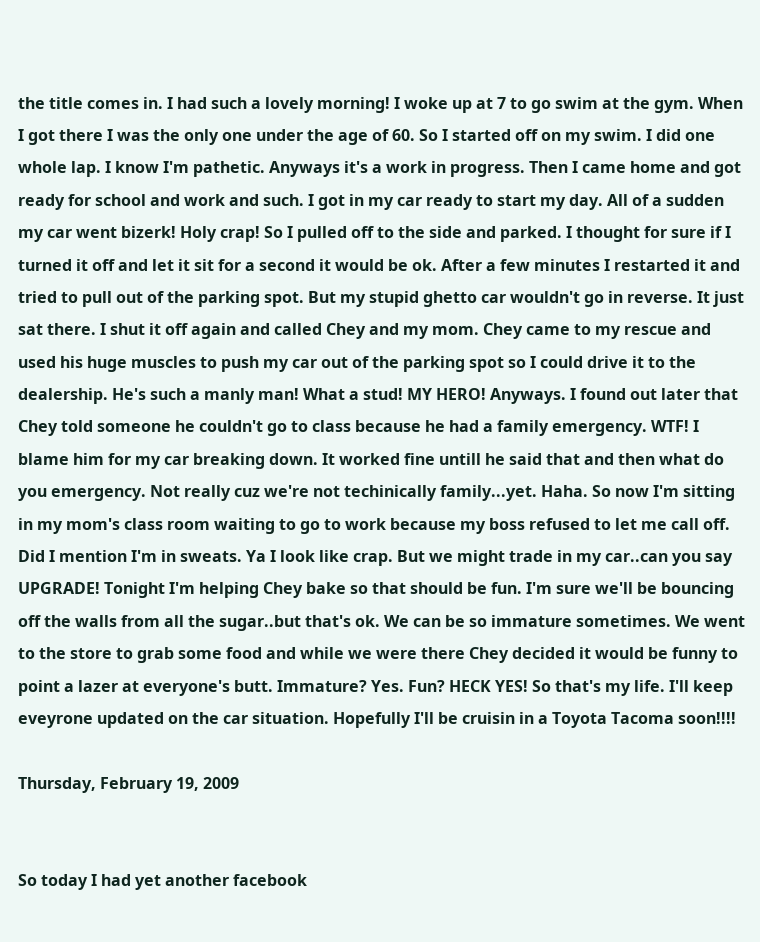the title comes in. I had such a lovely morning! I woke up at 7 to go swim at the gym. When I got there I was the only one under the age of 60. So I started off on my swim. I did one whole lap. I know I'm pathetic. Anyways it's a work in progress. Then I came home and got ready for school and work and such. I got in my car ready to start my day. All of a sudden my car went bizerk! Holy crap! So I pulled off to the side and parked. I thought for sure if I turned it off and let it sit for a second it would be ok. After a few minutes I restarted it and tried to pull out of the parking spot. But my stupid ghetto car wouldn't go in reverse. It just sat there. I shut it off again and called Chey and my mom. Chey came to my rescue and used his huge muscles to push my car out of the parking spot so I could drive it to the dealership. He's such a manly man! What a stud! MY HERO! Anyways. I found out later that Chey told someone he couldn't go to class because he had a family emergency. WTF! I blame him for my car breaking down. It worked fine untill he said that and then what do you emergency. Not really cuz we're not techinically family...yet. Haha. So now I'm sitting in my mom's class room waiting to go to work because my boss refused to let me call off. Did I mention I'm in sweats. Ya I look like crap. But we might trade in my car..can you say UPGRADE! Tonight I'm helping Chey bake so that should be fun. I'm sure we'll be bouncing off the walls from all the sugar..but that's ok. We can be so immature sometimes. We went to the store to grab some food and while we were there Chey decided it would be funny to point a lazer at everyone's butt. Immature? Yes. Fun? HECK YES! So that's my life. I'll keep eveyrone updated on the car situation. Hopefully I'll be cruisin in a Toyota Tacoma soon!!!!

Thursday, February 19, 2009


So today I had yet another facebook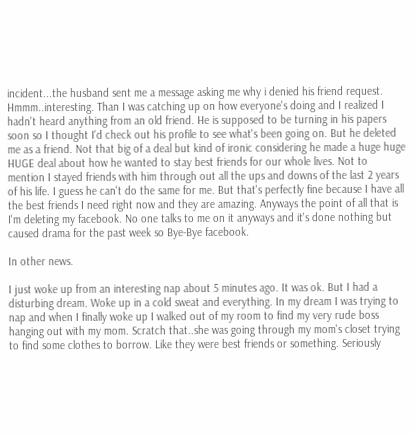incident...the husband sent me a message asking me why i denied his friend request. Hmmm..interesting. Than I was catching up on how everyone's doing and I realized I hadn't heard anything from an old friend. He is supposed to be turning in his papers soon so I thought I'd check out his profile to see what's been going on. But he deleted me as a friend. Not that big of a deal but kind of ironic considering he made a huge huge HUGE deal about how he wanted to stay best friends for our whole lives. Not to mention I stayed friends with him through out all the ups and downs of the last 2 years of his life. I guess he can't do the same for me. But that's perfectly fine because I have all the best friends I need right now and they are amazing. Anyways the point of all that is I'm deleting my facebook. No one talks to me on it anyways and it's done nothing but caused drama for the past week so Bye-Bye facebook.

In other news.

I just woke up from an interesting nap about 5 minutes ago. It was ok. But I had a disturbing dream. Woke up in a cold sweat and everything. In my dream I was trying to nap and when I finally woke up I walked out of my room to find my very rude boss hanging out with my mom. Scratch that..she was going through my mom's closet trying to find some clothes to borrow. Like they were best friends or something. Seriously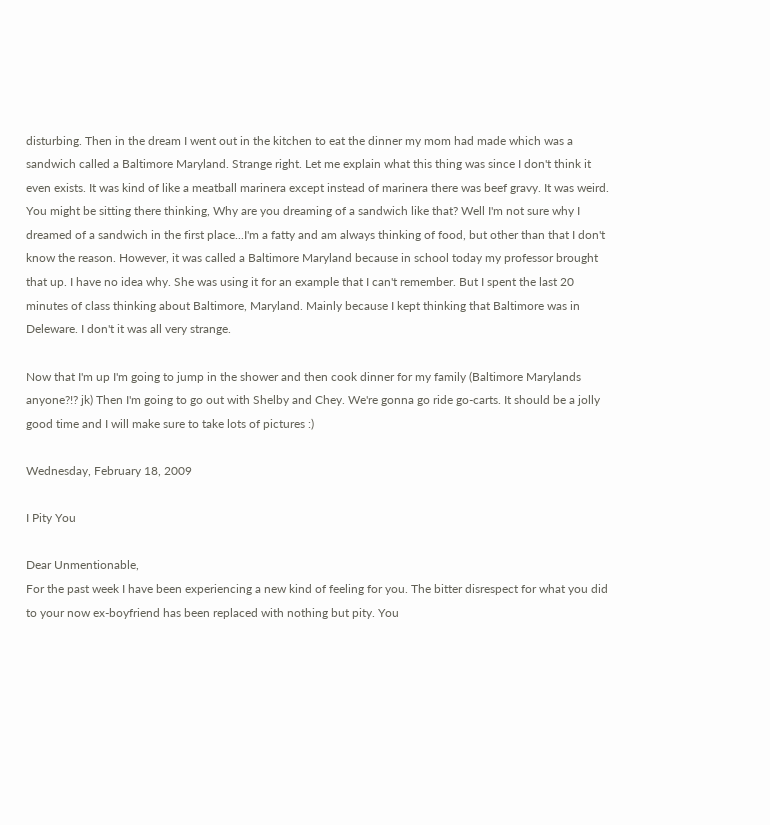disturbing. Then in the dream I went out in the kitchen to eat the dinner my mom had made which was a sandwich called a Baltimore Maryland. Strange right. Let me explain what this thing was since I don't think it even exists. It was kind of like a meatball marinera except instead of marinera there was beef gravy. It was weird. You might be sitting there thinking, Why are you dreaming of a sandwich like that? Well I'm not sure why I dreamed of a sandwich in the first place...I'm a fatty and am always thinking of food, but other than that I don't know the reason. However, it was called a Baltimore Maryland because in school today my professor brought that up. I have no idea why. She was using it for an example that I can't remember. But I spent the last 20 minutes of class thinking about Baltimore, Maryland. Mainly because I kept thinking that Baltimore was in Deleware. I don't it was all very strange.

Now that I'm up I'm going to jump in the shower and then cook dinner for my family (Baltimore Marylands anyone?!? jk) Then I'm going to go out with Shelby and Chey. We're gonna go ride go-carts. It should be a jolly good time and I will make sure to take lots of pictures :)

Wednesday, February 18, 2009

I Pity You

Dear Unmentionable,
For the past week I have been experiencing a new kind of feeling for you. The bitter disrespect for what you did to your now ex-boyfriend has been replaced with nothing but pity. You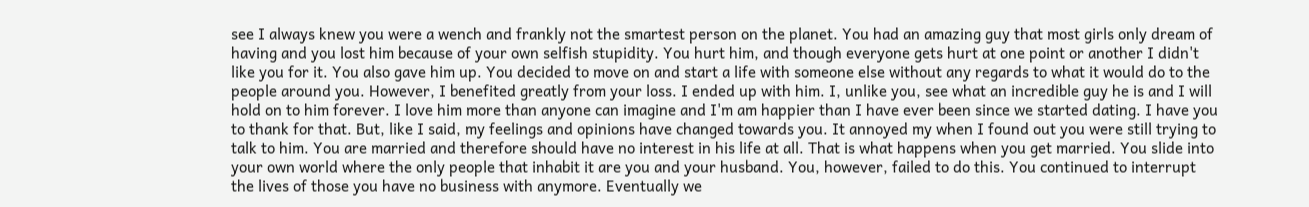see I always knew you were a wench and frankly not the smartest person on the planet. You had an amazing guy that most girls only dream of having and you lost him because of your own selfish stupidity. You hurt him, and though everyone gets hurt at one point or another I didn't like you for it. You also gave him up. You decided to move on and start a life with someone else without any regards to what it would do to the people around you. However, I benefited greatly from your loss. I ended up with him. I, unlike you, see what an incredible guy he is and I will hold on to him forever. I love him more than anyone can imagine and I'm am happier than I have ever been since we started dating. I have you to thank for that. But, like I said, my feelings and opinions have changed towards you. It annoyed my when I found out you were still trying to talk to him. You are married and therefore should have no interest in his life at all. That is what happens when you get married. You slide into your own world where the only people that inhabit it are you and your husband. You, however, failed to do this. You continued to interrupt the lives of those you have no business with anymore. Eventually we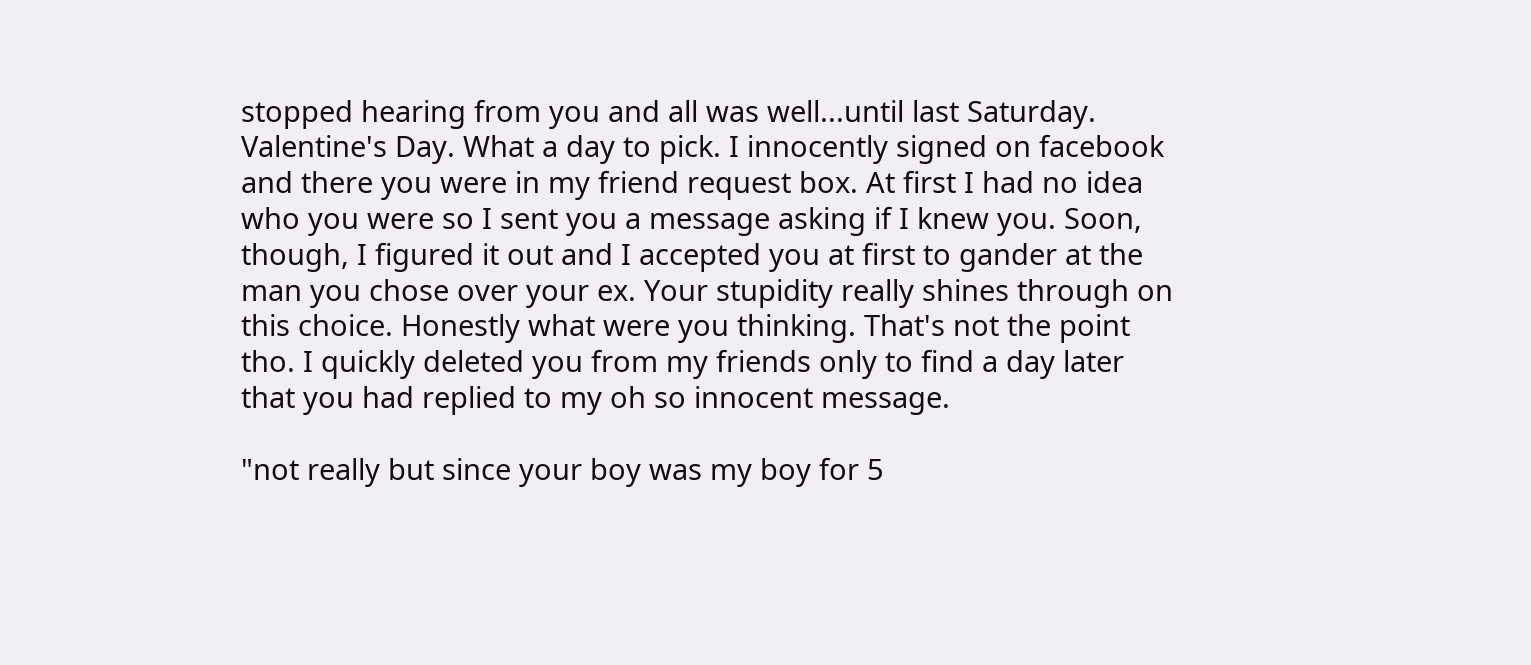stopped hearing from you and all was well...until last Saturday. Valentine's Day. What a day to pick. I innocently signed on facebook and there you were in my friend request box. At first I had no idea who you were so I sent you a message asking if I knew you. Soon, though, I figured it out and I accepted you at first to gander at the man you chose over your ex. Your stupidity really shines through on this choice. Honestly what were you thinking. That's not the point tho. I quickly deleted you from my friends only to find a day later that you had replied to my oh so innocent message.

"not really but since your boy was my boy for 5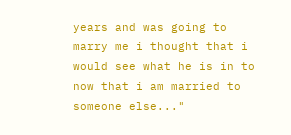years and was going to marry me i thought that i would see what he is in to now that i am married to someone else..."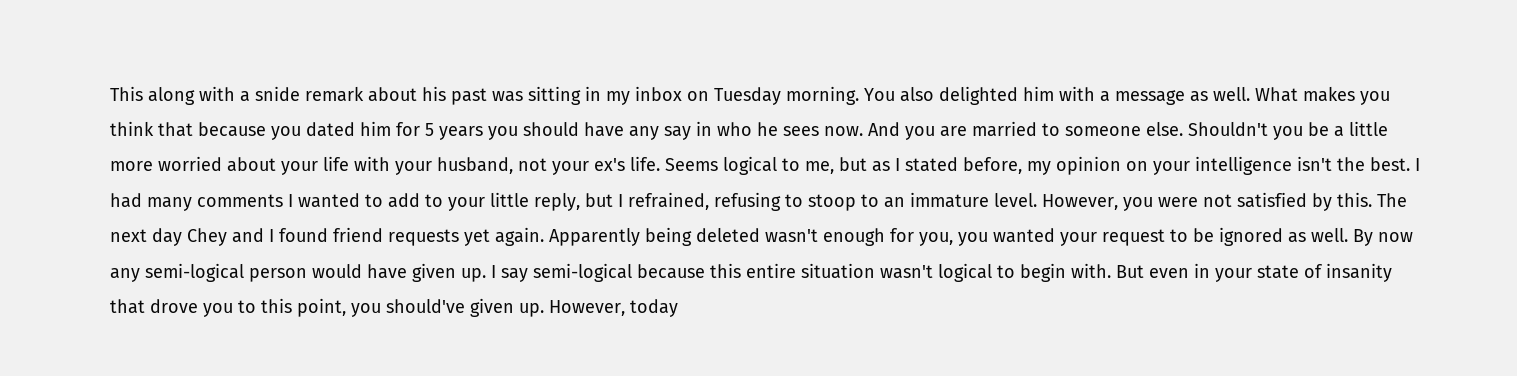This along with a snide remark about his past was sitting in my inbox on Tuesday morning. You also delighted him with a message as well. What makes you think that because you dated him for 5 years you should have any say in who he sees now. And you are married to someone else. Shouldn't you be a little more worried about your life with your husband, not your ex's life. Seems logical to me, but as I stated before, my opinion on your intelligence isn't the best. I had many comments I wanted to add to your little reply, but I refrained, refusing to stoop to an immature level. However, you were not satisfied by this. The next day Chey and I found friend requests yet again. Apparently being deleted wasn't enough for you, you wanted your request to be ignored as well. By now any semi-logical person would have given up. I say semi-logical because this entire situation wasn't logical to begin with. But even in your state of insanity that drove you to this point, you should've given up. However, today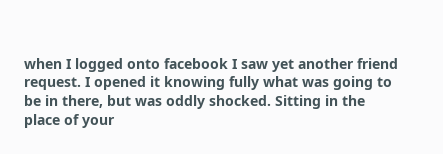when I logged onto facebook I saw yet another friend request. I opened it knowing fully what was going to be in there, but was oddly shocked. Sitting in the place of your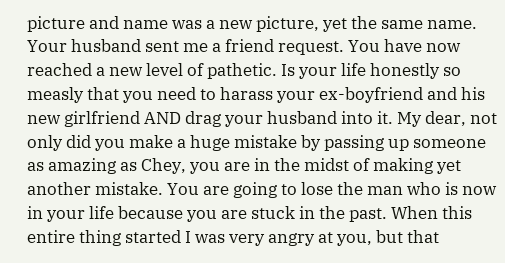picture and name was a new picture, yet the same name. Your husband sent me a friend request. You have now reached a new level of pathetic. Is your life honestly so measly that you need to harass your ex-boyfriend and his new girlfriend AND drag your husband into it. My dear, not only did you make a huge mistake by passing up someone as amazing as Chey, you are in the midst of making yet another mistake. You are going to lose the man who is now in your life because you are stuck in the past. When this entire thing started I was very angry at you, but that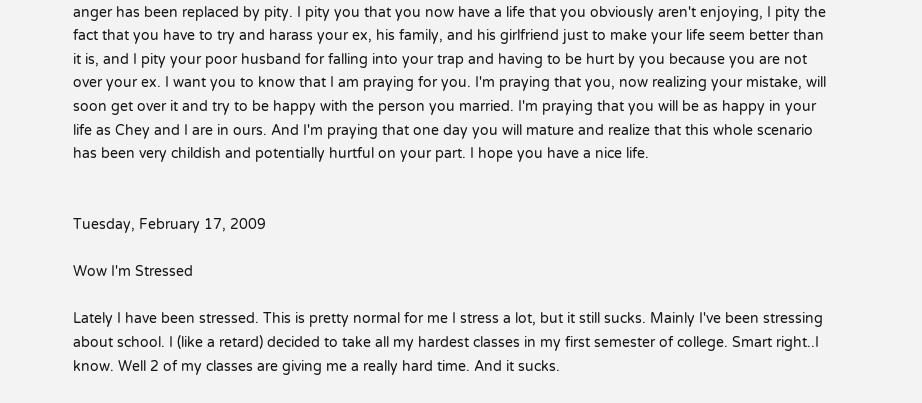anger has been replaced by pity. I pity you that you now have a life that you obviously aren't enjoying, I pity the fact that you have to try and harass your ex, his family, and his girlfriend just to make your life seem better than it is, and I pity your poor husband for falling into your trap and having to be hurt by you because you are not over your ex. I want you to know that I am praying for you. I'm praying that you, now realizing your mistake, will soon get over it and try to be happy with the person you married. I'm praying that you will be as happy in your life as Chey and I are in ours. And I'm praying that one day you will mature and realize that this whole scenario has been very childish and potentially hurtful on your part. I hope you have a nice life.


Tuesday, February 17, 2009

Wow I'm Stressed

Lately I have been stressed. This is pretty normal for me I stress a lot, but it still sucks. Mainly I've been stressing about school. I (like a retard) decided to take all my hardest classes in my first semester of college. Smart right..I know. Well 2 of my classes are giving me a really hard time. And it sucks.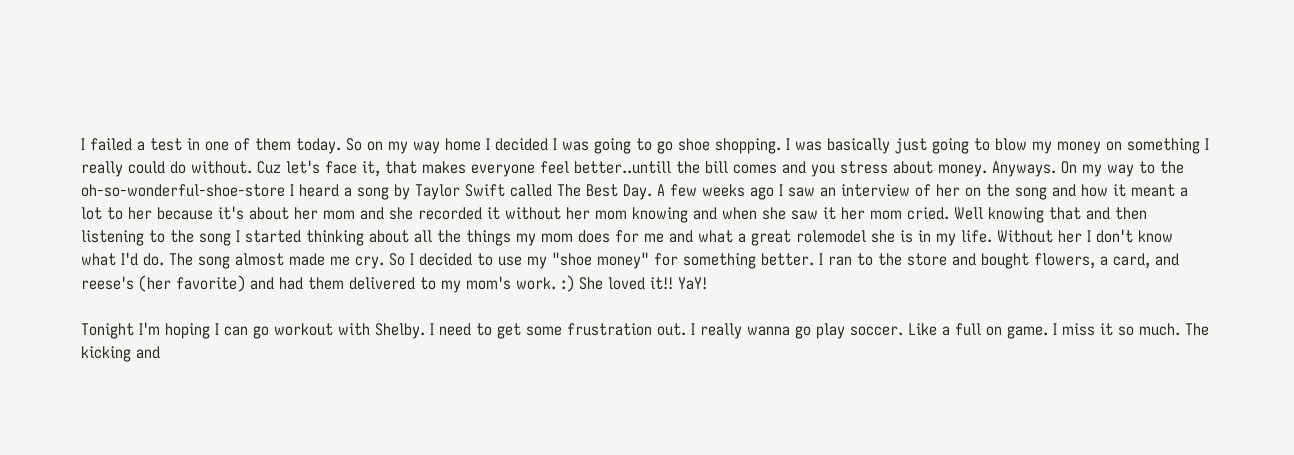I failed a test in one of them today. So on my way home I decided I was going to go shoe shopping. I was basically just going to blow my money on something I really could do without. Cuz let's face it, that makes everyone feel better..untill the bill comes and you stress about money. Anyways. On my way to the oh-so-wonderful-shoe-store I heard a song by Taylor Swift called The Best Day. A few weeks ago I saw an interview of her on the song and how it meant a lot to her because it's about her mom and she recorded it without her mom knowing and when she saw it her mom cried. Well knowing that and then listening to the song I started thinking about all the things my mom does for me and what a great rolemodel she is in my life. Without her I don't know what I'd do. The song almost made me cry. So I decided to use my "shoe money" for something better. I ran to the store and bought flowers, a card, and reese's (her favorite) and had them delivered to my mom's work. :) She loved it!! YaY!

Tonight I'm hoping I can go workout with Shelby. I need to get some frustration out. I really wanna go play soccer. Like a full on game. I miss it so much. The kicking and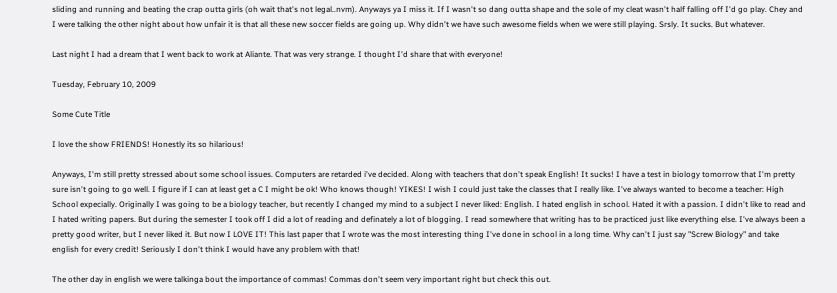sliding and running and beating the crap outta girls (oh wait that's not legal..nvm). Anyways ya I miss it. If I wasn't so dang outta shape and the sole of my cleat wasn't half falling off I'd go play. Chey and I were talking the other night about how unfair it is that all these new soccer fields are going up. Why didn't we have such awesome fields when we were still playing. Srsly. It sucks. But whatever.

Last night I had a dream that I went back to work at Aliante. That was very strange. I thought I'd share that with everyone!

Tuesday, February 10, 2009

Some Cute Title

I love the show FRIENDS! Honestly its so hilarious!

Anyways, I'm still pretty stressed about some school issues. Computers are retarded i've decided. Along with teachers that don't speak English! It sucks! I have a test in biology tomorrow that I'm pretty sure isn't going to go well. I figure if I can at least get a C I might be ok! Who knows though! YIKES! I wish I could just take the classes that I really like. I've always wanted to become a teacher: High School expecially. Originally I was going to be a biology teacher, but recently I changed my mind to a subject I never liked: English. I hated english in school. Hated it with a passion. I didn't like to read and I hated writing papers. But during the semester I took off I did a lot of reading and definately a lot of blogging. I read somewhere that writing has to be practiced just like everything else. I've always been a pretty good writer, but I never liked it. But now I LOVE IT! This last paper that I wrote was the most interesting thing I've done in school in a long time. Why can't I just say "Screw Biology" and take english for every credit! Seriously I don't think I would have any problem with that!

The other day in english we were talkinga bout the importance of commas! Commas don't seem very important right but check this out.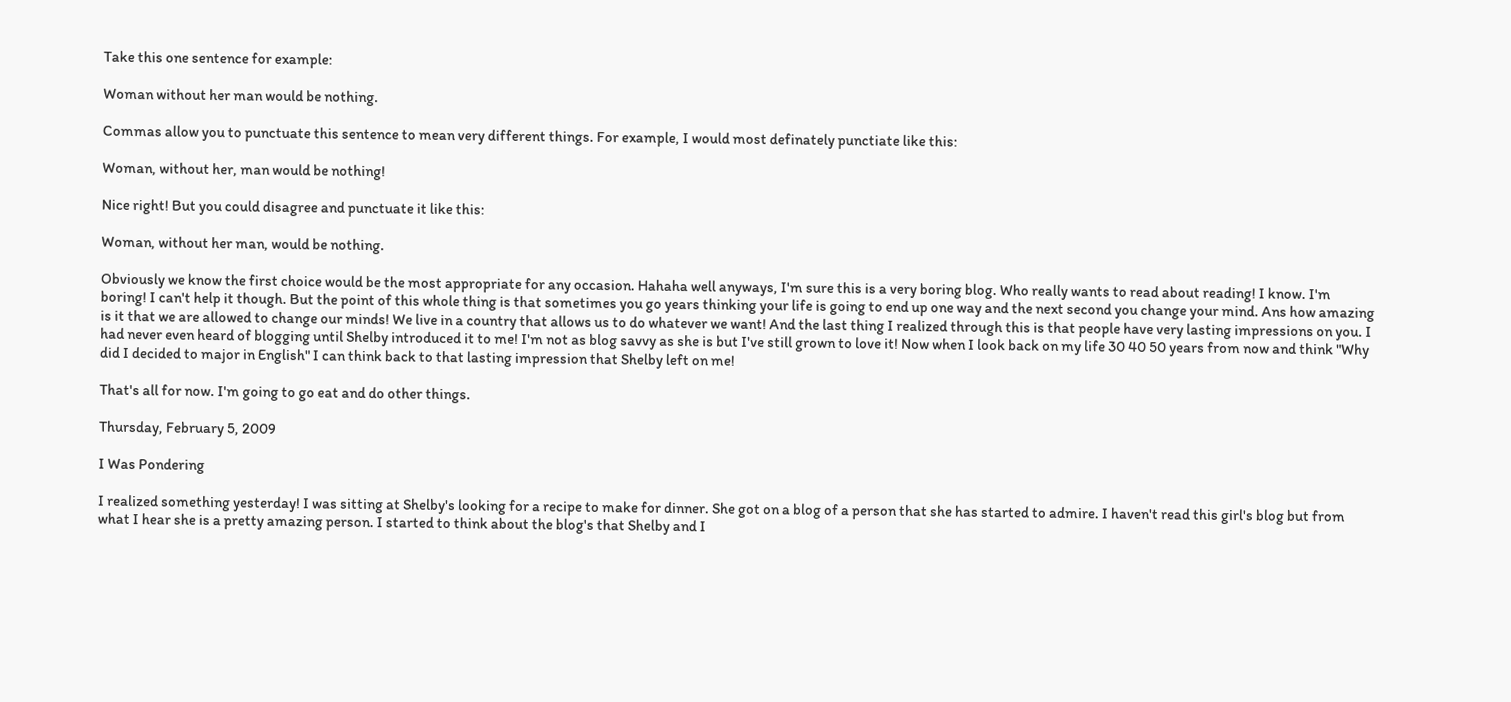Take this one sentence for example:

Woman without her man would be nothing.

Commas allow you to punctuate this sentence to mean very different things. For example, I would most definately punctiate like this:

Woman, without her, man would be nothing!

Nice right! But you could disagree and punctuate it like this:

Woman, without her man, would be nothing.

Obviously we know the first choice would be the most appropriate for any occasion. Hahaha well anyways, I'm sure this is a very boring blog. Who really wants to read about reading! I know. I'm boring! I can't help it though. But the point of this whole thing is that sometimes you go years thinking your life is going to end up one way and the next second you change your mind. Ans how amazing is it that we are allowed to change our minds! We live in a country that allows us to do whatever we want! And the last thing I realized through this is that people have very lasting impressions on you. I had never even heard of blogging until Shelby introduced it to me! I'm not as blog savvy as she is but I've still grown to love it! Now when I look back on my life 30 40 50 years from now and think "Why did I decided to major in English" I can think back to that lasting impression that Shelby left on me!

That's all for now. I'm going to go eat and do other things.

Thursday, February 5, 2009

I Was Pondering

I realized something yesterday! I was sitting at Shelby's looking for a recipe to make for dinner. She got on a blog of a person that she has started to admire. I haven't read this girl's blog but from what I hear she is a pretty amazing person. I started to think about the blog's that Shelby and I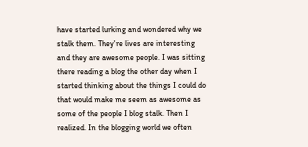have started lurking and wondered why we stalk them. They're lives are interesting and they are awesome people. I was sitting there reading a blog the other day when I started thinking about the things I could do that would make me seem as awesome as some of the people I blog stalk. Then I realized. In the blogging world we often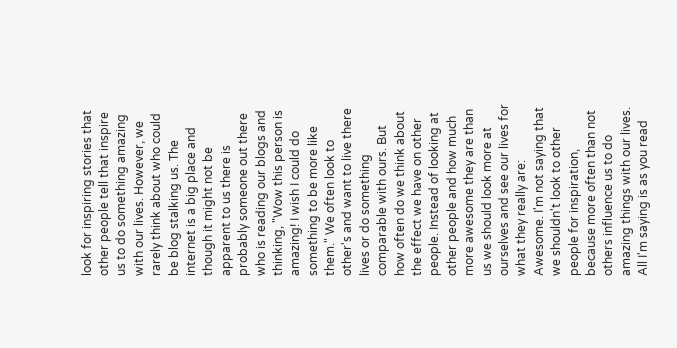look for inspiring stories that other people tell that inspire us to do something amazing with our lives. However, we rarely think about who could be blog stalking us. The internet is a big place and though it might not be apparent to us there is probably someone out there who is reading our blogs and thinking, "Wow this person is amazing! I wish I could do something to be more like them." We often look to other's and want to live there lives or do something comparable with ours. But how often do we think about the effect we have on other people. Instead of looking at other people and how much more awesome they are than us we should look more at ourselves and see our lives for what they really are: Awesome. I'm not saying that we shouldn't look to other people for inspiration, because more often than not others influence us to do amazing things with our lives. All I'm saying is as you read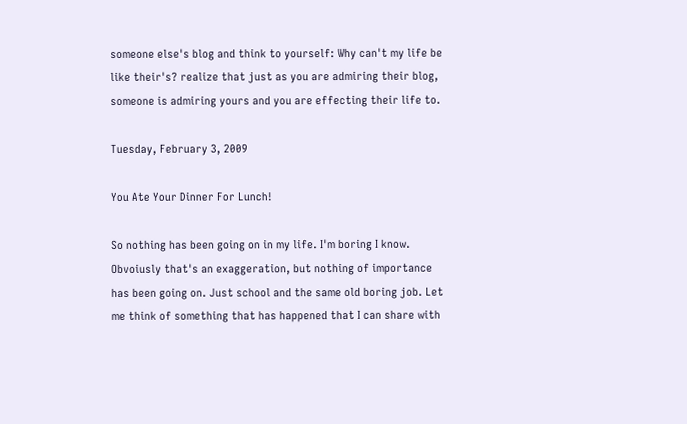someone else's blog and think to yourself: Why can't my life be like their's? realize that just as you are admiring their blog, someone is admiring yours and you are effecting their life to.

Tuesday, February 3, 2009

You Ate Your Dinner For Lunch!

So nothing has been going on in my life. I'm boring I know. Obvoiusly that's an exaggeration, but nothing of importance has been going on. Just school and the same old boring job. Let me think of something that has happened that I can share with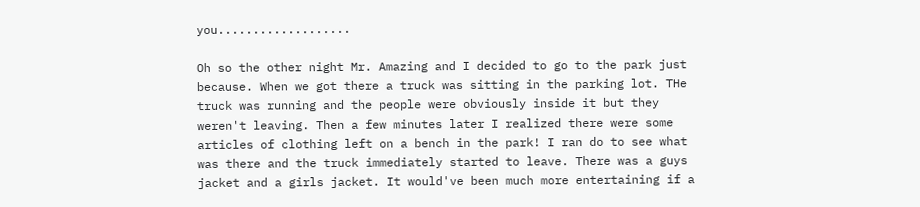you...................

Oh so the other night Mr. Amazing and I decided to go to the park just because. When we got there a truck was sitting in the parking lot. THe truck was running and the people were obviously inside it but they weren't leaving. Then a few minutes later I realized there were some articles of clothing left on a bench in the park! I ran do to see what was there and the truck immediately started to leave. There was a guys jacket and a girls jacket. It would've been much more entertaining if a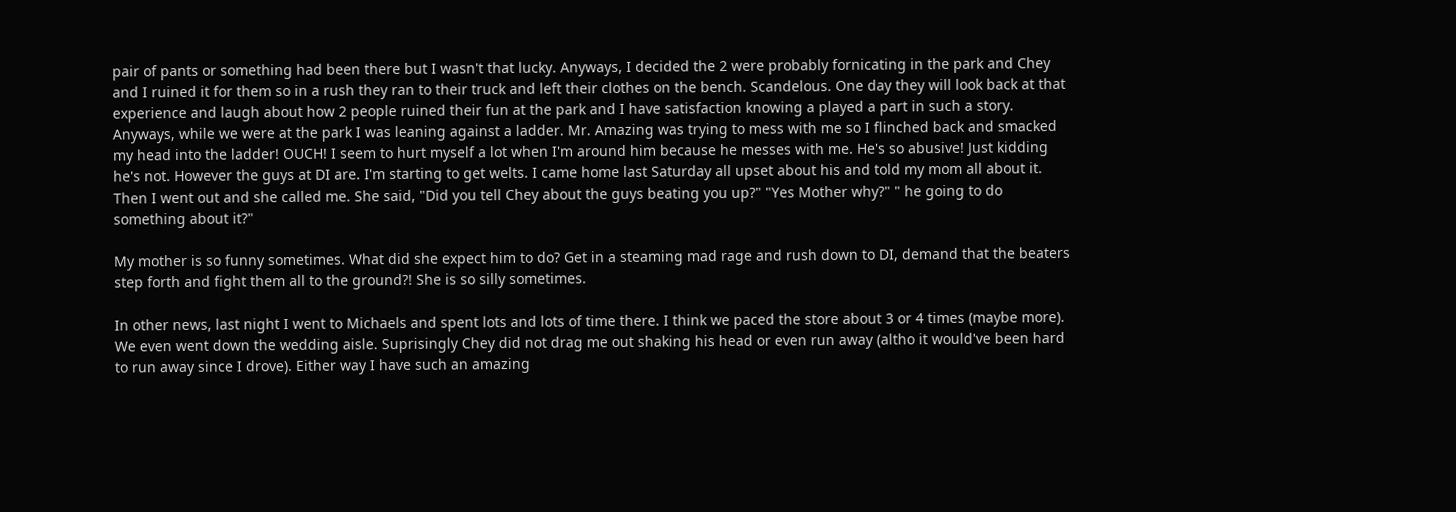pair of pants or something had been there but I wasn't that lucky. Anyways, I decided the 2 were probably fornicating in the park and Chey and I ruined it for them so in a rush they ran to their truck and left their clothes on the bench. Scandelous. One day they will look back at that experience and laugh about how 2 people ruined their fun at the park and I have satisfaction knowing a played a part in such a story. Anyways, while we were at the park I was leaning against a ladder. Mr. Amazing was trying to mess with me so I flinched back and smacked my head into the ladder! OUCH! I seem to hurt myself a lot when I'm around him because he messes with me. He's so abusive! Just kidding he's not. However the guys at DI are. I'm starting to get welts. I came home last Saturday all upset about his and told my mom all about it. Then I went out and she called me. She said, "Did you tell Chey about the guys beating you up?" "Yes Mother why?" " he going to do something about it?"

My mother is so funny sometimes. What did she expect him to do? Get in a steaming mad rage and rush down to DI, demand that the beaters step forth and fight them all to the ground?! She is so silly sometimes.

In other news, last night I went to Michaels and spent lots and lots of time there. I think we paced the store about 3 or 4 times (maybe more). We even went down the wedding aisle. Suprisingly Chey did not drag me out shaking his head or even run away (altho it would've been hard to run away since I drove). Either way I have such an amazing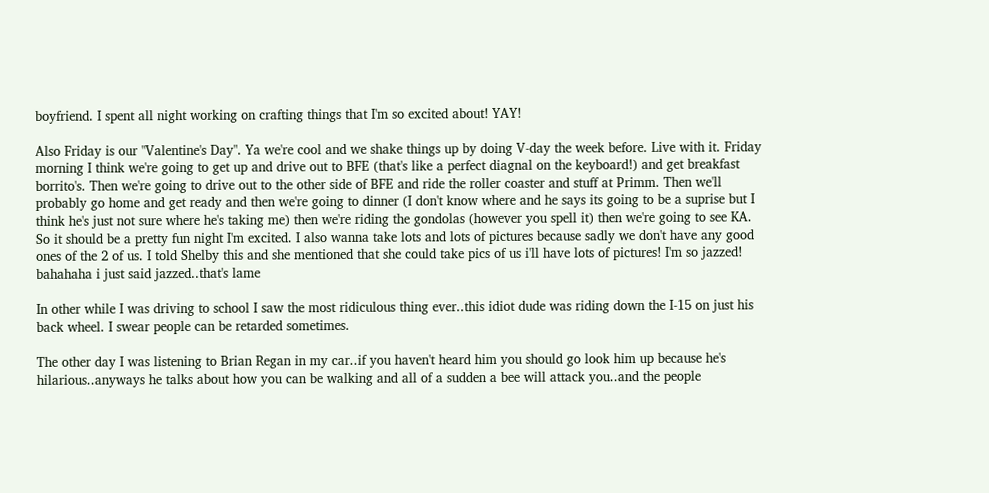boyfriend. I spent all night working on crafting things that I'm so excited about! YAY!

Also Friday is our "Valentine's Day". Ya we're cool and we shake things up by doing V-day the week before. Live with it. Friday morning I think we're going to get up and drive out to BFE (that's like a perfect diagnal on the keyboard!) and get breakfast borrito's. Then we're going to drive out to the other side of BFE and ride the roller coaster and stuff at Primm. Then we'll probably go home and get ready and then we're going to dinner (I don't know where and he says its going to be a suprise but I think he's just not sure where he's taking me) then we're riding the gondolas (however you spell it) then we're going to see KA. So it should be a pretty fun night I'm excited. I also wanna take lots and lots of pictures because sadly we don't have any good ones of the 2 of us. I told Shelby this and she mentioned that she could take pics of us i'll have lots of pictures! I'm so jazzed! bahahaha i just said jazzed..that's lame

In other while I was driving to school I saw the most ridiculous thing ever..this idiot dude was riding down the I-15 on just his back wheel. I swear people can be retarded sometimes.

The other day I was listening to Brian Regan in my car..if you haven't heard him you should go look him up because he's hilarious..anyways he talks about how you can be walking and all of a sudden a bee will attack you..and the people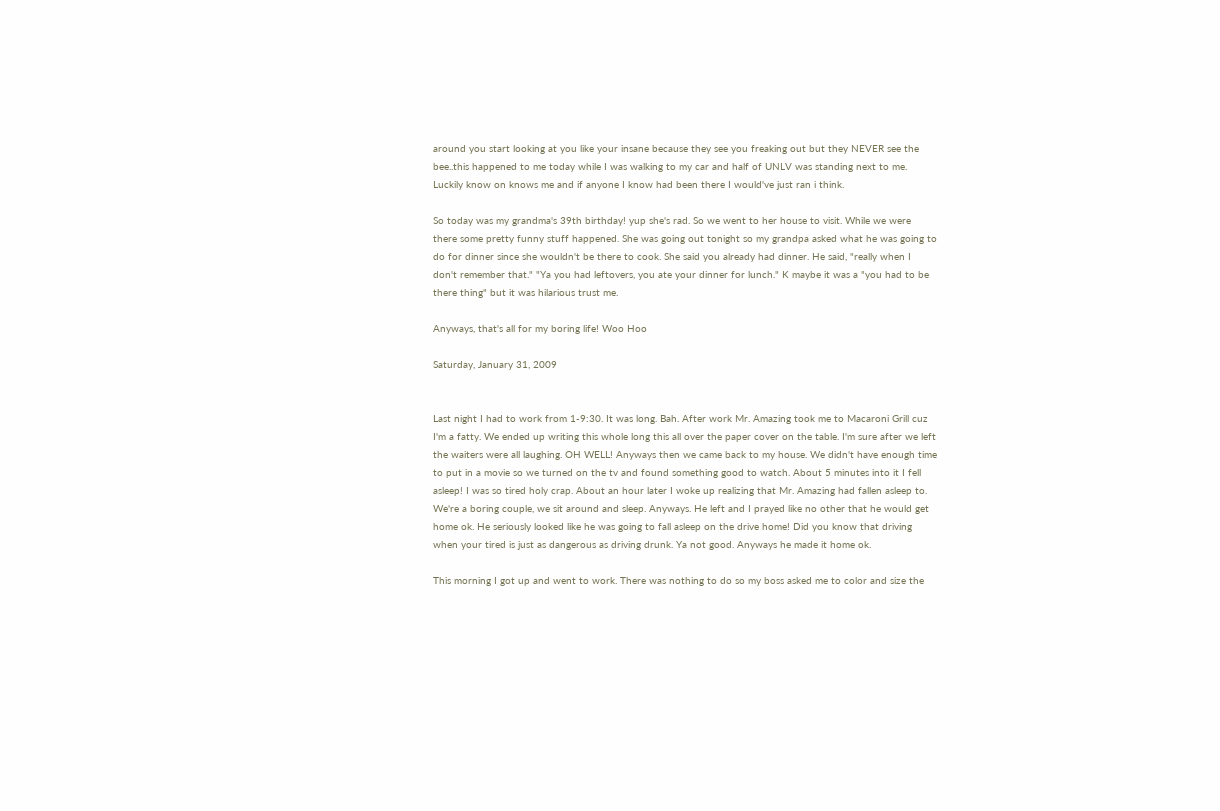around you start looking at you like your insane because they see you freaking out but they NEVER see the bee..this happened to me today while I was walking to my car and half of UNLV was standing next to me. Luckily know on knows me and if anyone I know had been there I would've just ran i think.

So today was my grandma's 39th birthday! yup she's rad. So we went to her house to visit. While we were there some pretty funny stuff happened. She was going out tonight so my grandpa asked what he was going to do for dinner since she wouldn't be there to cook. She said you already had dinner. He said, "really when I don't remember that." "Ya you had leftovers, you ate your dinner for lunch." K maybe it was a "you had to be there thing" but it was hilarious trust me.

Anyways, that's all for my boring life! Woo Hoo

Saturday, January 31, 2009


Last night I had to work from 1-9:30. It was long. Bah. After work Mr. Amazing took me to Macaroni Grill cuz I'm a fatty. We ended up writing this whole long this all over the paper cover on the table. I'm sure after we left the waiters were all laughing. OH WELL! Anyways then we came back to my house. We didn't have enough time to put in a movie so we turned on the tv and found something good to watch. About 5 minutes into it I fell asleep! I was so tired holy crap. About an hour later I woke up realizing that Mr. Amazing had fallen asleep to. We're a boring couple, we sit around and sleep. Anyways. He left and I prayed like no other that he would get home ok. He seriously looked like he was going to fall asleep on the drive home! Did you know that driving when your tired is just as dangerous as driving drunk. Ya not good. Anyways he made it home ok.

This morning I got up and went to work. There was nothing to do so my boss asked me to color and size the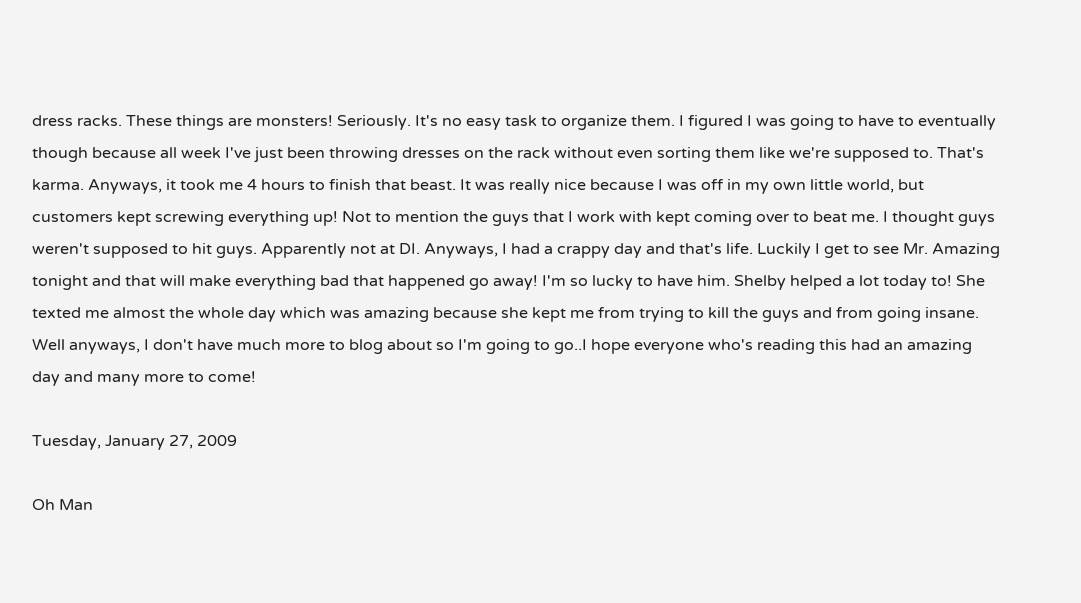dress racks. These things are monsters! Seriously. It's no easy task to organize them. I figured I was going to have to eventually though because all week I've just been throwing dresses on the rack without even sorting them like we're supposed to. That's karma. Anyways, it took me 4 hours to finish that beast. It was really nice because I was off in my own little world, but customers kept screwing everything up! Not to mention the guys that I work with kept coming over to beat me. I thought guys weren't supposed to hit guys. Apparently not at DI. Anyways, I had a crappy day and that's life. Luckily I get to see Mr. Amazing tonight and that will make everything bad that happened go away! I'm so lucky to have him. Shelby helped a lot today to! She texted me almost the whole day which was amazing because she kept me from trying to kill the guys and from going insane. Well anyways, I don't have much more to blog about so I'm going to go..I hope everyone who's reading this had an amazing day and many more to come!

Tuesday, January 27, 2009

Oh Man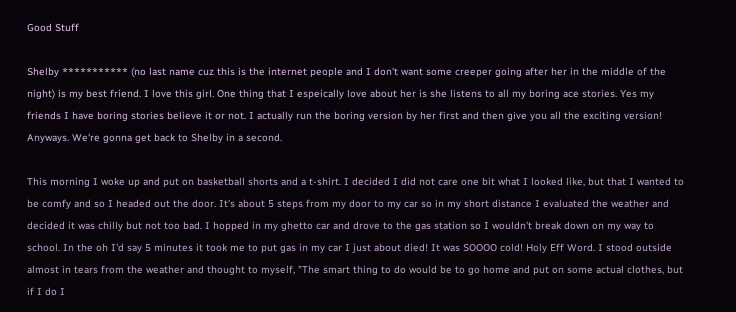Good Stuff

Shelby *********** (no last name cuz this is the internet people and I don't want some creeper going after her in the middle of the night) is my best friend. I love this girl. One thing that I espeically love about her is she listens to all my boring ace stories. Yes my friends I have boring stories believe it or not. I actually run the boring version by her first and then give you all the exciting version! Anyways. We're gonna get back to Shelby in a second.

This morning I woke up and put on basketball shorts and a t-shirt. I decided I did not care one bit what I looked like, but that I wanted to be comfy and so I headed out the door. It's about 5 steps from my door to my car so in my short distance I evaluated the weather and decided it was chilly but not too bad. I hopped in my ghetto car and drove to the gas station so I wouldn't break down on my way to school. In the oh I'd say 5 minutes it took me to put gas in my car I just about died! It was SOOOO cold! Holy Eff Word. I stood outside almost in tears from the weather and thought to myself, "The smart thing to do would be to go home and put on some actual clothes, but if I do I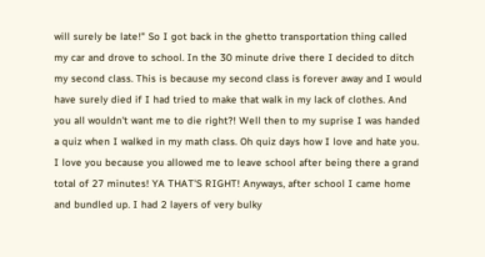will surely be late!" So I got back in the ghetto transportation thing called my car and drove to school. In the 30 minute drive there I decided to ditch my second class. This is because my second class is forever away and I would have surely died if I had tried to make that walk in my lack of clothes. And you all wouldn't want me to die right?! Well then to my suprise I was handed a quiz when I walked in my math class. Oh quiz days how I love and hate you. I love you because you allowed me to leave school after being there a grand total of 27 minutes! YA THAT'S RIGHT! Anyways, after school I came home and bundled up. I had 2 layers of very bulky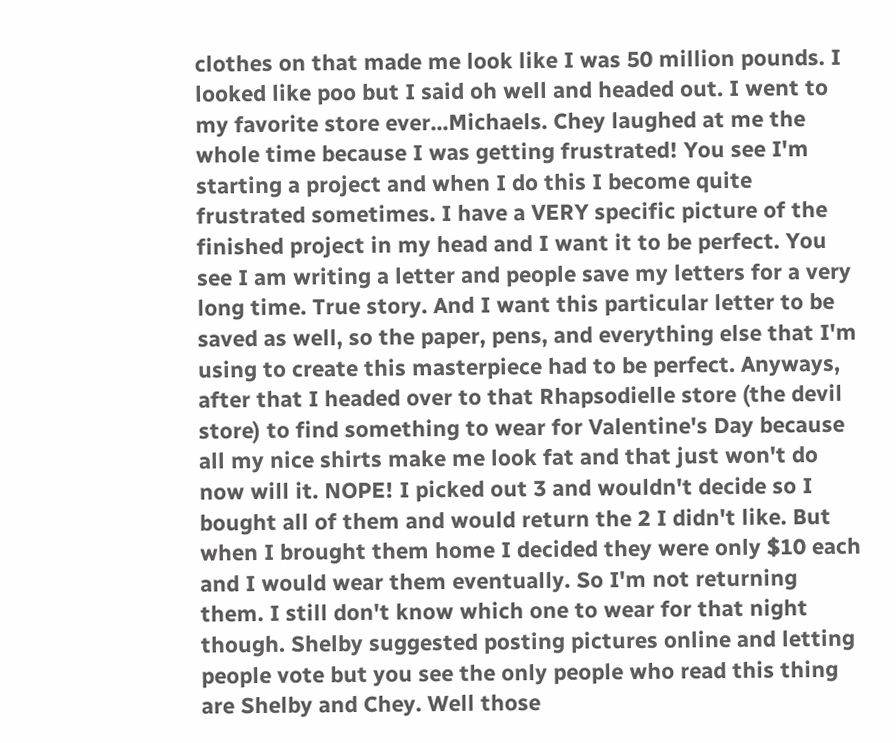clothes on that made me look like I was 50 million pounds. I looked like poo but I said oh well and headed out. I went to my favorite store ever...Michaels. Chey laughed at me the whole time because I was getting frustrated! You see I'm starting a project and when I do this I become quite frustrated sometimes. I have a VERY specific picture of the finished project in my head and I want it to be perfect. You see I am writing a letter and people save my letters for a very long time. True story. And I want this particular letter to be saved as well, so the paper, pens, and everything else that I'm using to create this masterpiece had to be perfect. Anyways, after that I headed over to that Rhapsodielle store (the devil store) to find something to wear for Valentine's Day because all my nice shirts make me look fat and that just won't do now will it. NOPE! I picked out 3 and wouldn't decide so I bought all of them and would return the 2 I didn't like. But when I brought them home I decided they were only $10 each and I would wear them eventually. So I'm not returning them. I still don't know which one to wear for that night though. Shelby suggested posting pictures online and letting people vote but you see the only people who read this thing are Shelby and Chey. Well those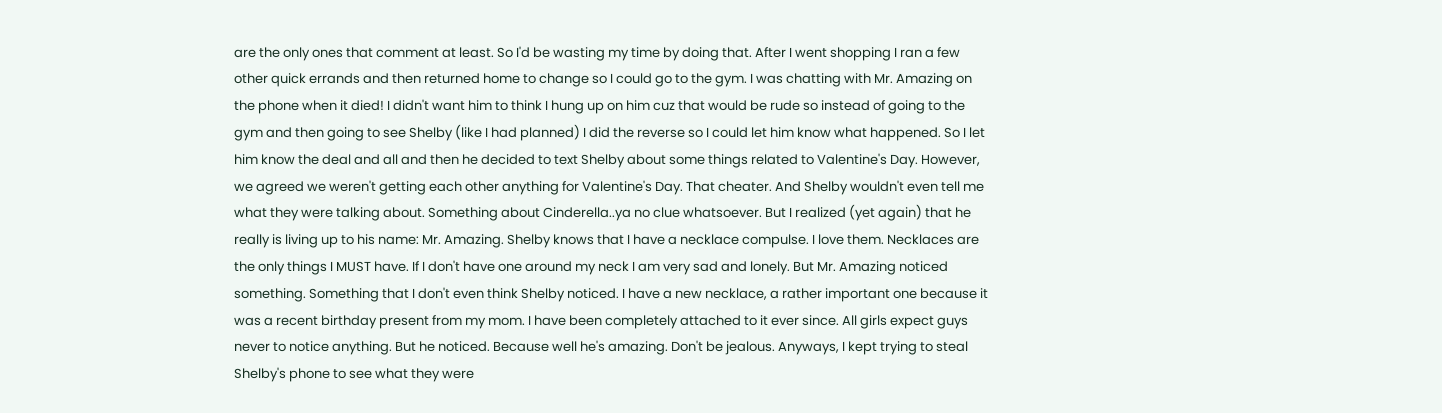are the only ones that comment at least. So I'd be wasting my time by doing that. After I went shopping I ran a few other quick errands and then returned home to change so I could go to the gym. I was chatting with Mr. Amazing on the phone when it died! I didn't want him to think I hung up on him cuz that would be rude so instead of going to the gym and then going to see Shelby (like I had planned) I did the reverse so I could let him know what happened. So I let him know the deal and all and then he decided to text Shelby about some things related to Valentine's Day. However, we agreed we weren't getting each other anything for Valentine's Day. That cheater. And Shelby wouldn't even tell me what they were talking about. Something about Cinderella..ya no clue whatsoever. But I realized (yet again) that he really is living up to his name: Mr. Amazing. Shelby knows that I have a necklace compulse. I love them. Necklaces are the only things I MUST have. If I don't have one around my neck I am very sad and lonely. But Mr. Amazing noticed something. Something that I don't even think Shelby noticed. I have a new necklace, a rather important one because it was a recent birthday present from my mom. I have been completely attached to it ever since. All girls expect guys never to notice anything. But he noticed. Because well he's amazing. Don't be jealous. Anyways, I kept trying to steal Shelby's phone to see what they were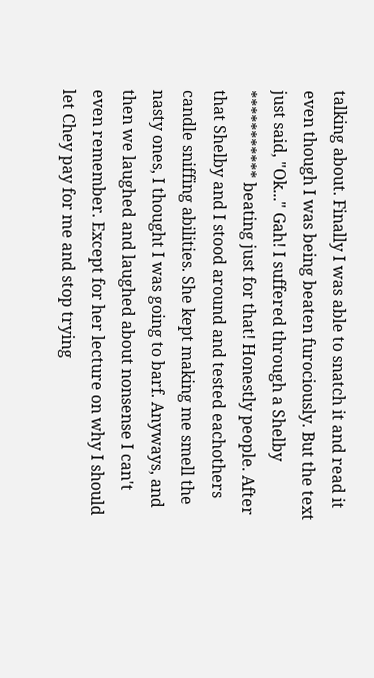talking about. Finally I was able to snatch it and read it even though I was being beaten furociously. But the text just said, "Ok..." Gah! I suffered through a Shelby *********** beating just for that! Honestly people. After that Shelby and I stood around and tested eachothers candle sniffing abilities. She kept making me smell the nasty ones, I thought I was going to barf. Anyways, and then we laughed and laughed about nonsense I can't even remember. Except for her lecture on why I should let Chey pay for me and stop trying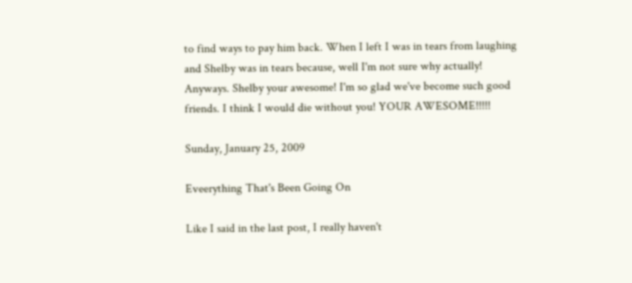to find ways to pay him back. When I left I was in tears from laughing and Shelby was in tears because, well I'm not sure why actually! Anyways. Shelby your awesome! I'm so glad we've become such good friends. I think I would die without you! YOUR AWESOME!!!!!

Sunday, January 25, 2009

Eveerything That's Been Going On

Like I said in the last post, I really haven't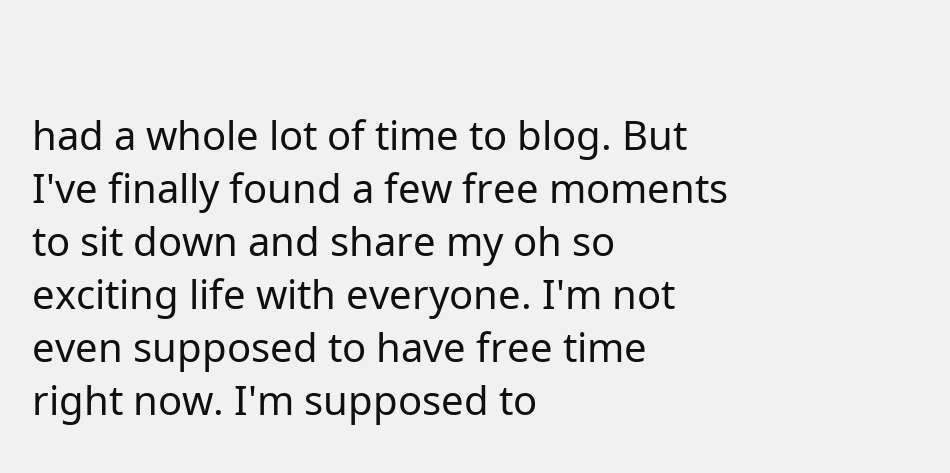had a whole lot of time to blog. But I've finally found a few free moments to sit down and share my oh so exciting life with everyone. I'm not even supposed to have free time right now. I'm supposed to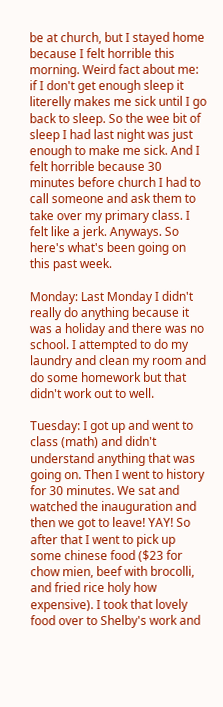be at church, but I stayed home because I felt horrible this morning. Weird fact about me: if I don't get enough sleep it literelly makes me sick until I go back to sleep. So the wee bit of sleep I had last night was just enough to make me sick. And I felt horrible because 30 minutes before church I had to call someone and ask them to take over my primary class. I felt like a jerk. Anyways. So here's what's been going on this past week.

Monday: Last Monday I didn't really do anything because it was a holiday and there was no school. I attempted to do my laundry and clean my room and do some homework but that didn't work out to well.

Tuesday: I got up and went to class (math) and didn't understand anything that was going on. Then I went to history for 30 minutes. We sat and watched the inauguration and then we got to leave! YAY! So after that I went to pick up some chinese food ($23 for chow mien, beef with brocolli, and fried rice holy how expensive). I took that lovely food over to Shelby's work and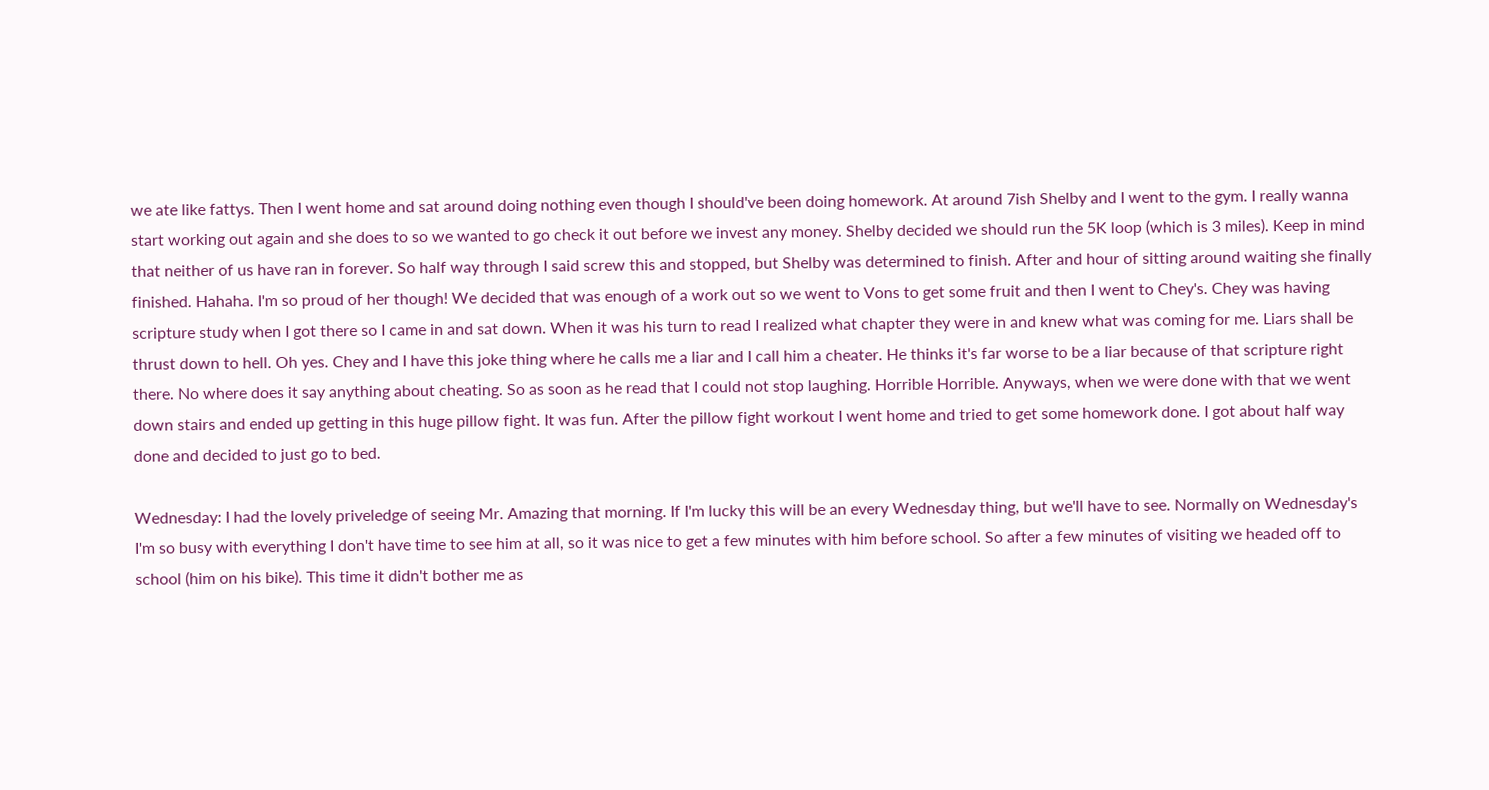we ate like fattys. Then I went home and sat around doing nothing even though I should've been doing homework. At around 7ish Shelby and I went to the gym. I really wanna start working out again and she does to so we wanted to go check it out before we invest any money. Shelby decided we should run the 5K loop (which is 3 miles). Keep in mind that neither of us have ran in forever. So half way through I said screw this and stopped, but Shelby was determined to finish. After and hour of sitting around waiting she finally finished. Hahaha. I'm so proud of her though! We decided that was enough of a work out so we went to Vons to get some fruit and then I went to Chey's. Chey was having scripture study when I got there so I came in and sat down. When it was his turn to read I realized what chapter they were in and knew what was coming for me. Liars shall be thrust down to hell. Oh yes. Chey and I have this joke thing where he calls me a liar and I call him a cheater. He thinks it's far worse to be a liar because of that scripture right there. No where does it say anything about cheating. So as soon as he read that I could not stop laughing. Horrible Horrible. Anyways, when we were done with that we went down stairs and ended up getting in this huge pillow fight. It was fun. After the pillow fight workout I went home and tried to get some homework done. I got about half way done and decided to just go to bed.

Wednesday: I had the lovely priveledge of seeing Mr. Amazing that morning. If I'm lucky this will be an every Wednesday thing, but we'll have to see. Normally on Wednesday's I'm so busy with everything I don't have time to see him at all, so it was nice to get a few minutes with him before school. So after a few minutes of visiting we headed off to school (him on his bike). This time it didn't bother me as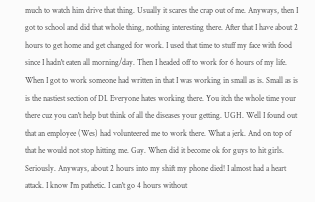much to watch him drive that thing. Usually it scares the crap out of me. Anyways, then I got to school and did that whole thing, nothing interesting there. After that I have about 2 hours to get home and get changed for work. I used that time to stuff my face with food since I hadn't eaten all morning/day. Then I headed off to work for 6 hours of my life. When I got to work someone had written in that I was working in small as is. Small as is is the nastiest section of DI. Everyone hates working there. You itch the whole time your there cuz you can't help but think of all the diseases your getting. UGH. Well I found out that an employee (Wes) had volunteered me to work there. What a jerk. And on top of that he would not stop hitting me. Gay. When did it become ok for guys to hit girls. Seriously. Anyways, about 2 hours into my shift my phone died! I almost had a heart attack. I know I'm pathetic. I can't go 4 hours without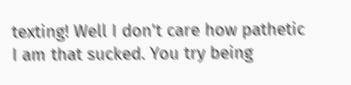texting! Well I don't care how pathetic I am that sucked. You try being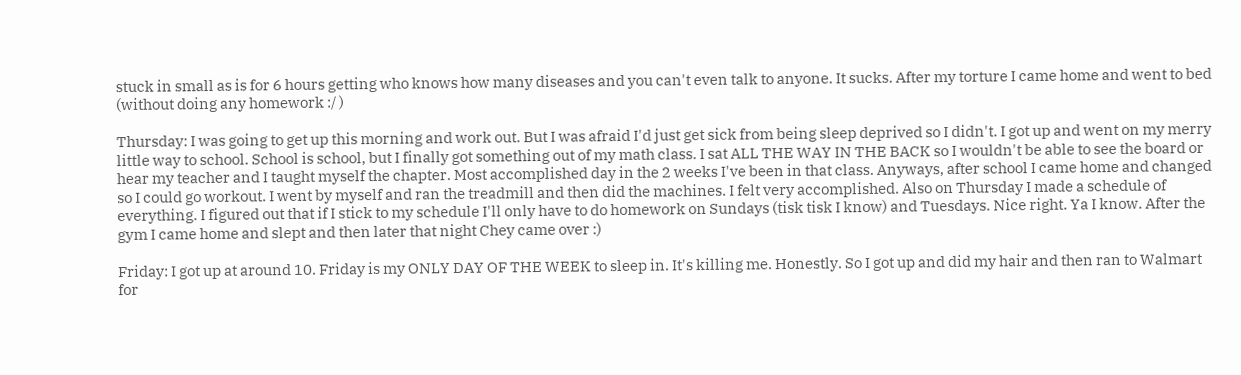stuck in small as is for 6 hours getting who knows how many diseases and you can't even talk to anyone. It sucks. After my torture I came home and went to bed (without doing any homework :/ )

Thursday: I was going to get up this morning and work out. But I was afraid I'd just get sick from being sleep deprived so I didn't. I got up and went on my merry little way to school. School is school, but I finally got something out of my math class. I sat ALL THE WAY IN THE BACK so I wouldn't be able to see the board or hear my teacher and I taught myself the chapter. Most accomplished day in the 2 weeks I've been in that class. Anyways, after school I came home and changed so I could go workout. I went by myself and ran the treadmill and then did the machines. I felt very accomplished. Also on Thursday I made a schedule of everything. I figured out that if I stick to my schedule I'll only have to do homework on Sundays (tisk tisk I know) and Tuesdays. Nice right. Ya I know. After the gym I came home and slept and then later that night Chey came over :)

Friday: I got up at around 10. Friday is my ONLY DAY OF THE WEEK to sleep in. It's killing me. Honestly. So I got up and did my hair and then ran to Walmart for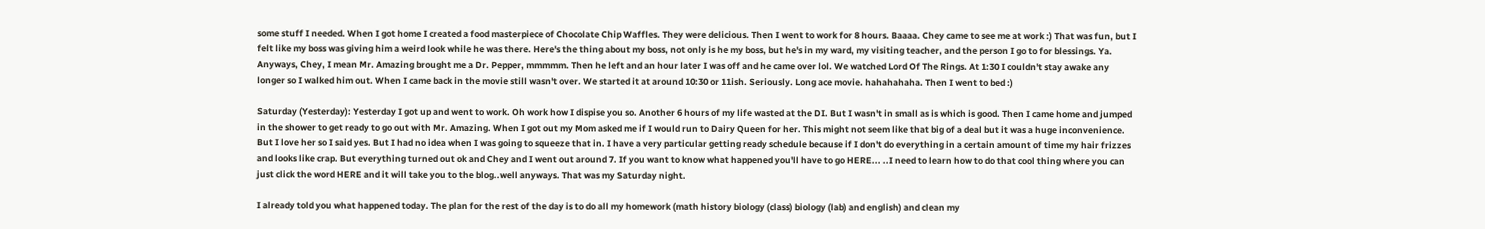some stuff I needed. When I got home I created a food masterpiece of Chocolate Chip Waffles. They were delicious. Then I went to work for 8 hours. Baaaa. Chey came to see me at work :) That was fun, but I felt like my boss was giving him a weird look while he was there. Here's the thing about my boss, not only is he my boss, but he's in my ward, my visiting teacher, and the person I go to for blessings. Ya. Anyways, Chey, I mean Mr. Amazing brought me a Dr. Pepper, mmmmm. Then he left and an hour later I was off and he came over lol. We watched Lord Of The Rings. At 1:30 I couldn't stay awake any longer so I walked him out. When I came back in the movie still wasn't over. We started it at around 10:30 or 11ish. Seriously. Long ace movie. hahahahaha. Then I went to bed :)

Saturday (Yesterday): Yesterday I got up and went to work. Oh work how I dispise you so. Another 6 hours of my life wasted at the DI. But I wasn't in small as is which is good. Then I came home and jumped in the shower to get ready to go out with Mr. Amazing. When I got out my Mom asked me if I would run to Dairy Queen for her. This might not seem like that big of a deal but it was a huge inconvenience. But I love her so I said yes. But I had no idea when I was going to squeeze that in. I have a very particular getting ready schedule because if I don't do everything in a certain amount of time my hair frizzes and looks like crap. But everything turned out ok and Chey and I went out around 7. If you want to know what happened you'll have to go HERE... ..I need to learn how to do that cool thing where you can just click the word HERE and it will take you to the blog..well anyways. That was my Saturday night.

I already told you what happened today. The plan for the rest of the day is to do all my homework (math history biology (class) biology (lab) and english) and clean my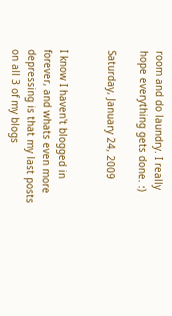room and do laundry. I really hope everything gets done. :)

Saturday, January 24, 2009


I know I haven't blogged in forever, and whats even more depressing is that my last posts on all 3 of my blogs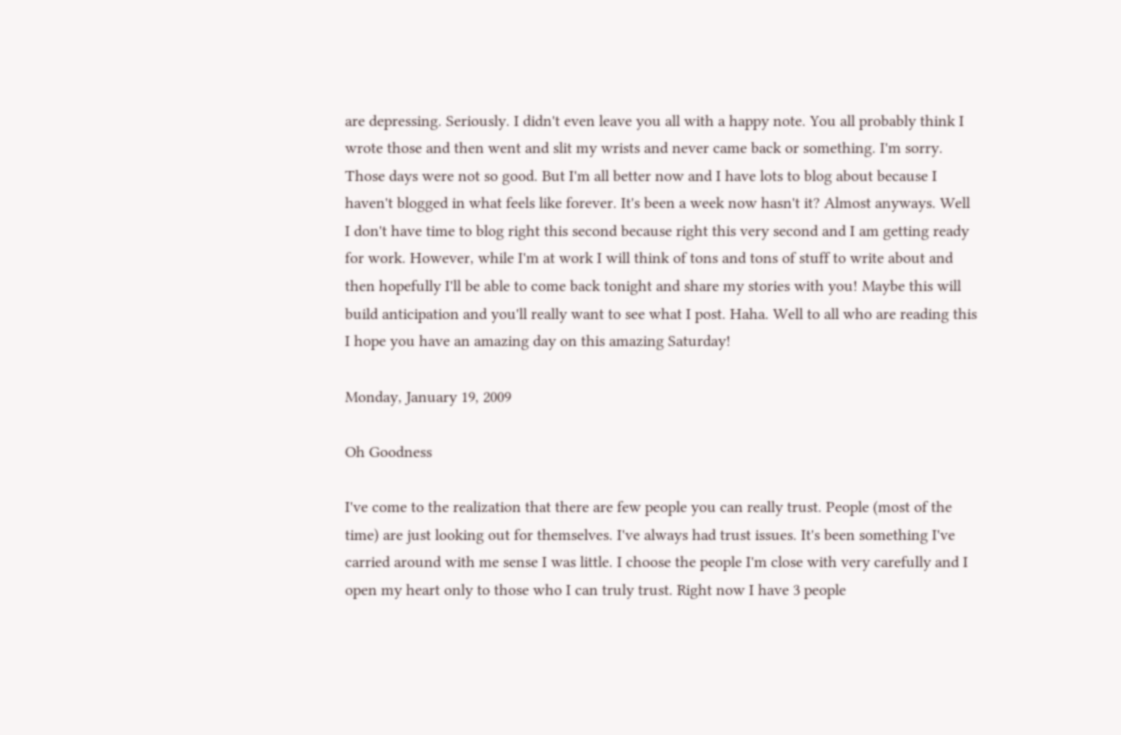are depressing. Seriously. I didn't even leave you all with a happy note. You all probably think I wrote those and then went and slit my wrists and never came back or something. I'm sorry. Those days were not so good. But I'm all better now and I have lots to blog about because I haven't blogged in what feels like forever. It's been a week now hasn't it? Almost anyways. Well I don't have time to blog right this second because right this very second and I am getting ready for work. However, while I'm at work I will think of tons and tons of stuff to write about and then hopefully I'll be able to come back tonight and share my stories with you! Maybe this will build anticipation and you'll really want to see what I post. Haha. Well to all who are reading this I hope you have an amazing day on this amazing Saturday!

Monday, January 19, 2009

Oh Goodness

I've come to the realization that there are few people you can really trust. People (most of the time) are just looking out for themselves. I've always had trust issues. It's been something I've carried around with me sense I was little. I choose the people I'm close with very carefully and I open my heart only to those who I can truly trust. Right now I have 3 people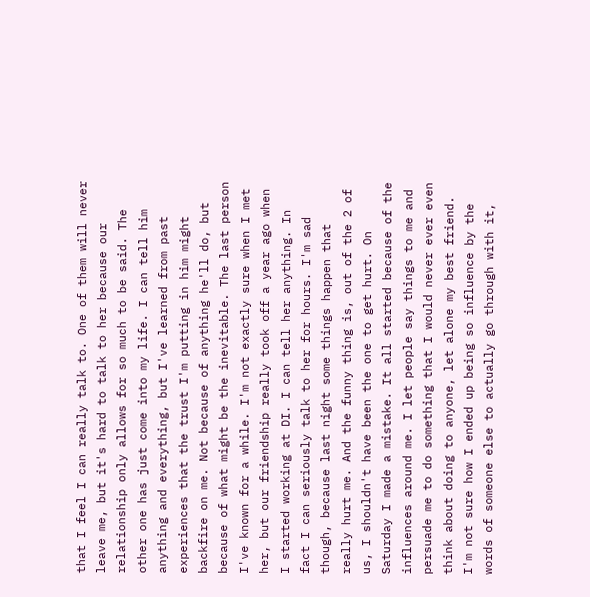that I feel I can really talk to. One of them will never leave me, but it's hard to talk to her because our relationship only allows for so much to be said. The other one has just come into my life. I can tell him anything and everything, but I've learned from past experiences that the trust I'm putting in him might backfire on me. Not because of anything he'll do, but because of what might be the inevitable. The last person I've known for a while. I'm not exactly sure when I met her, but our friendship really took off a year ago when I started working at DI. I can tell her anything. In fact I can seriously talk to her for hours. I'm sad though, because last night some things happen that really hurt me. And the funny thing is, out of the 2 of us, I shouldn't have been the one to get hurt. On Saturday I made a mistake. It all started because of the influences around me. I let people say things to me and persuade me to do something that I would never ever even think about doing to anyone, let alone my best friend. I'm not sure how I ended up being so influence by the words of someone else to actually go through with it,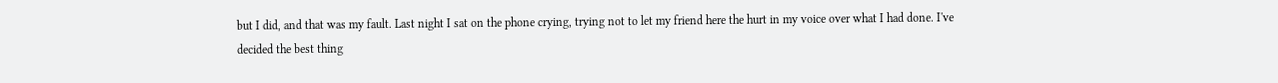but I did, and that was my fault. Last night I sat on the phone crying, trying not to let my friend here the hurt in my voice over what I had done. I've decided the best thing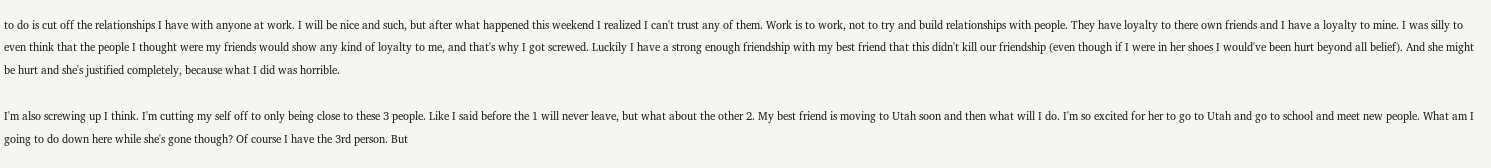to do is cut off the relationships I have with anyone at work. I will be nice and such, but after what happened this weekend I realized I can't trust any of them. Work is to work, not to try and build relationships with people. They have loyalty to there own friends and I have a loyalty to mine. I was silly to even think that the people I thought were my friends would show any kind of loyalty to me, and that's why I got screwed. Luckily I have a strong enough friendship with my best friend that this didn't kill our friendship (even though if I were in her shoes I would've been hurt beyond all belief). And she might be hurt and she's justified completely, because what I did was horrible.

I'm also screwing up I think. I'm cutting my self off to only being close to these 3 people. Like I said before the 1 will never leave, but what about the other 2. My best friend is moving to Utah soon and then what will I do. I'm so excited for her to go to Utah and go to school and meet new people. What am I going to do down here while she's gone though? Of course I have the 3rd person. But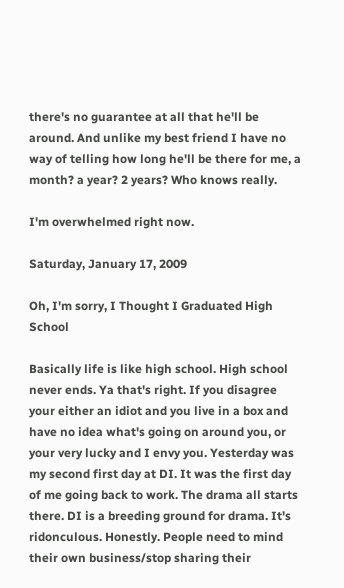there's no guarantee at all that he'll be around. And unlike my best friend I have no way of telling how long he'll be there for me, a month? a year? 2 years? Who knows really.

I'm overwhelmed right now.

Saturday, January 17, 2009

Oh, I'm sorry, I Thought I Graduated High School

Basically life is like high school. High school never ends. Ya that's right. If you disagree your either an idiot and you live in a box and have no idea what's going on around you, or your very lucky and I envy you. Yesterday was my second first day at DI. It was the first day of me going back to work. The drama all starts there. DI is a breeding ground for drama. It's ridonculous. Honestly. People need to mind their own business/stop sharing their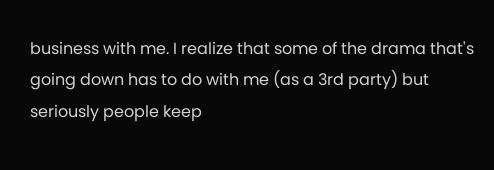business with me. I realize that some of the drama that's going down has to do with me (as a 3rd party) but seriously people keep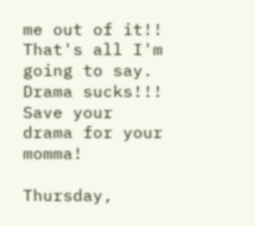me out of it!! That's all I'm going to say. Drama sucks!!! Save your drama for your momma!

Thursday,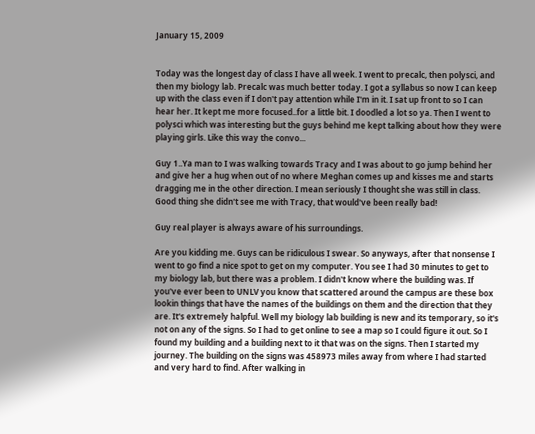January 15, 2009


Today was the longest day of class I have all week. I went to precalc, then polysci, and then my biology lab. Precalc was much better today. I got a syllabus so now I can keep up with the class even if I don't pay attention while I'm in it. I sat up front to so I can hear her. It kept me more focused..for a little bit. I doodled a lot so ya. Then I went to polysci which was interesting but the guys behind me kept talking about how they were playing girls. Like this way the convo...

Guy 1..Ya man to I was walking towards Tracy and I was about to go jump behind her and give her a hug when out of no where Meghan comes up and kisses me and starts dragging me in the other direction. I mean seriously I thought she was still in class. Good thing she didn't see me with Tracy, that would've been really bad!

Guy real player is always aware of his surroundings.

Are you kidding me. Guys can be ridiculous I swear. So anyways, after that nonsense I went to go find a nice spot to get on my computer. You see I had 30 minutes to get to my biology lab, but there was a problem. I didn't know where the building was. If you've ever been to UNLV you know that scattered around the campus are these box lookin things that have the names of the buildings on them and the direction that they are. It's extremely halpful. Well my biology lab building is new and its temporary, so it's not on any of the signs. So I had to get online to see a map so I could figure it out. So I found my building and a building next to it that was on the signs. Then I started my journey. The building on the signs was 458973 miles away from where I had started and very hard to find. After walking in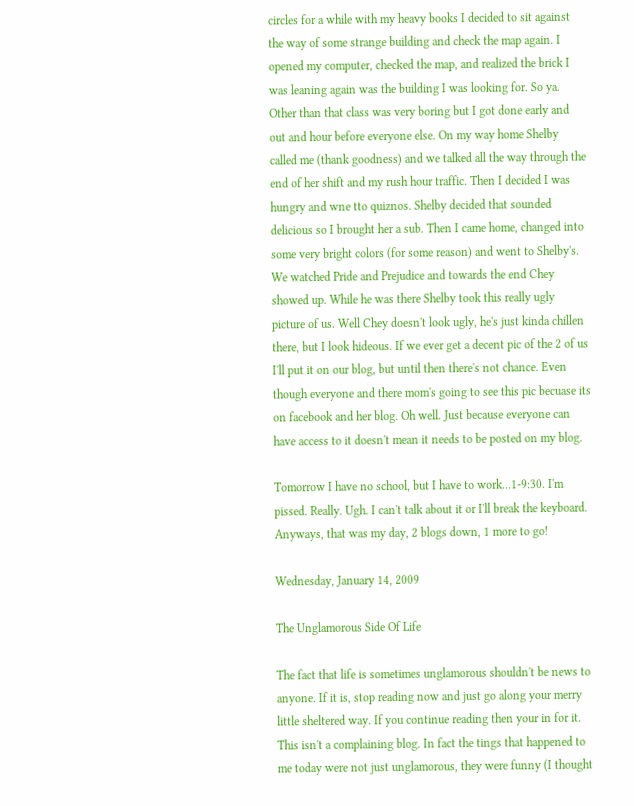circles for a while with my heavy books I decided to sit against the way of some strange building and check the map again. I opened my computer, checked the map, and realized the brick I was leaning again was the building I was looking for. So ya. Other than that class was very boring but I got done early and out and hour before everyone else. On my way home Shelby called me (thank goodness) and we talked all the way through the end of her shift and my rush hour traffic. Then I decided I was hungry and wne tto quiznos. Shelby decided that sounded delicious so I brought her a sub. Then I came home, changed into some very bright colors (for some reason) and went to Shelby's. We watched Pride and Prejudice and towards the end Chey showed up. While he was there Shelby took this really ugly picture of us. Well Chey doesn't look ugly, he's just kinda chillen there, but I look hideous. If we ever get a decent pic of the 2 of us I'll put it on our blog, but until then there's not chance. Even though everyone and there mom's going to see this pic becuase its on facebook and her blog. Oh well. Just because everyone can have access to it doesn't mean it needs to be posted on my blog.

Tomorrow I have no school, but I have to work...1-9:30. I'm pissed. Really. Ugh. I can't talk about it or I'll break the keyboard. Anyways, that was my day, 2 blogs down, 1 more to go!

Wednesday, January 14, 2009

The Unglamorous Side Of Life

The fact that life is sometimes unglamorous shouldn't be news to anyone. If it is, stop reading now and just go along your merry little sheltered way. If you continue reading then your in for it. This isn't a complaining blog. In fact the tings that happened to me today were not just unglamorous, they were funny (I thought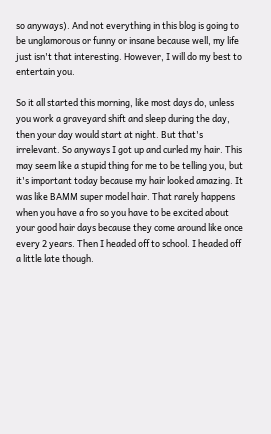so anyways). And not everything in this blog is going to be unglamorous or funny or insane because well, my life just isn't that interesting. However, I will do my best to entertain you.

So it all started this morning, like most days do, unless you work a graveyard shift and sleep during the day, then your day would start at night. But that's irrelevant. So anyways I got up and curled my hair. This may seem like a stupid thing for me to be telling you, but it's important today because my hair looked amazing. It was like BAMM super model hair. That rarely happens when you have a fro so you have to be excited about your good hair days because they come around like once every 2 years. Then I headed off to school. I headed off a little late though.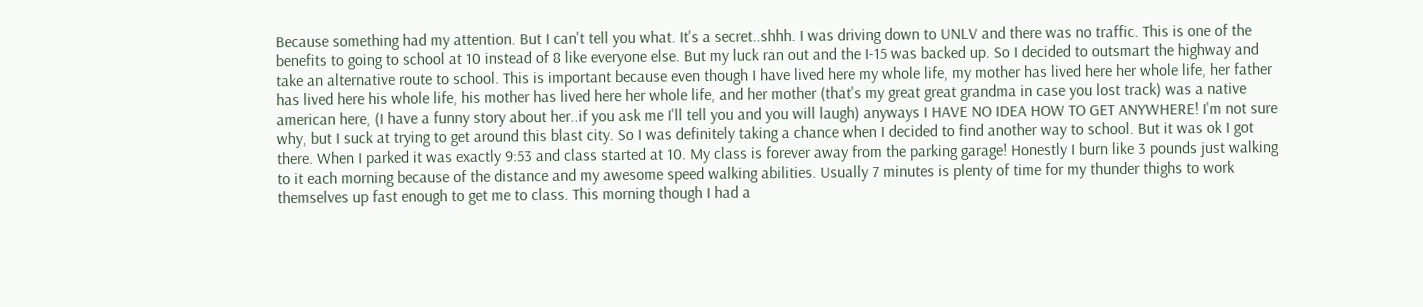Because something had my attention. But I can't tell you what. It's a secret..shhh. I was driving down to UNLV and there was no traffic. This is one of the benefits to going to school at 10 instead of 8 like everyone else. But my luck ran out and the I-15 was backed up. So I decided to outsmart the highway and take an alternative route to school. This is important because even though I have lived here my whole life, my mother has lived here her whole life, her father has lived here his whole life, his mother has lived here her whole life, and her mother (that's my great great grandma in case you lost track) was a native american here, (I have a funny story about her..if you ask me I'll tell you and you will laugh) anyways I HAVE NO IDEA HOW TO GET ANYWHERE! I'm not sure why, but I suck at trying to get around this blast city. So I was definitely taking a chance when I decided to find another way to school. But it was ok I got there. When I parked it was exactly 9:53 and class started at 10. My class is forever away from the parking garage! Honestly I burn like 3 pounds just walking to it each morning because of the distance and my awesome speed walking abilities. Usually 7 minutes is plenty of time for my thunder thighs to work themselves up fast enough to get me to class. This morning though I had a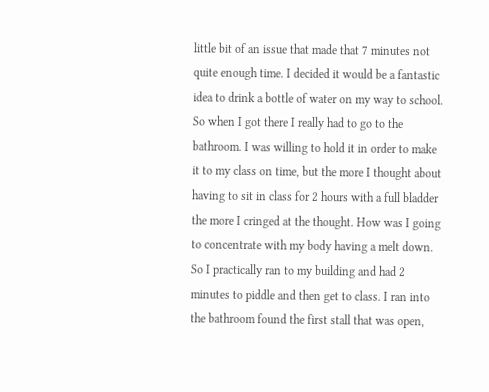little bit of an issue that made that 7 minutes not quite enough time. I decided it would be a fantastic idea to drink a bottle of water on my way to school. So when I got there I really had to go to the bathroom. I was willing to hold it in order to make it to my class on time, but the more I thought about having to sit in class for 2 hours with a full bladder the more I cringed at the thought. How was I going to concentrate with my body having a melt down. So I practically ran to my building and had 2 minutes to piddle and then get to class. I ran into the bathroom found the first stall that was open,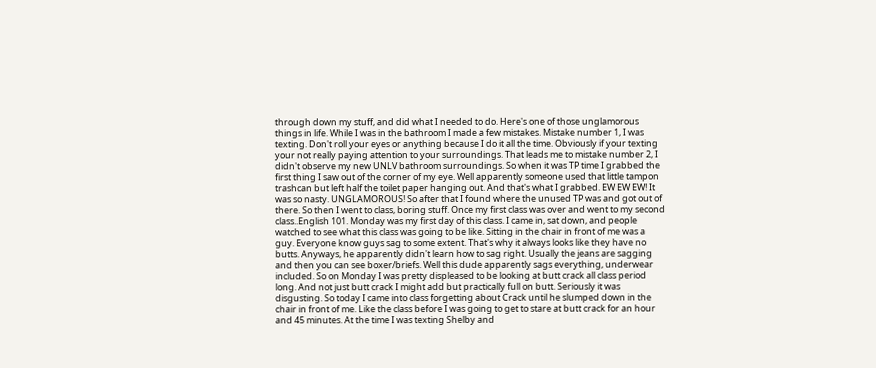through down my stuff, and did what I needed to do. Here's one of those unglamorous things in life. While I was in the bathroom I made a few mistakes. Mistake number 1, I was texting. Don't roll your eyes or anything because I do it all the time. Obviously if your texting your not really paying attention to your surroundings. That leads me to mistake number 2, I didn't observe my new UNLV bathroom surroundings. So when it was TP time I grabbed the first thing I saw out of the corner of my eye. Well apparently someone used that little tampon trashcan but left half the toilet paper hanging out. And that's what I grabbed. EW EW EW! It was so nasty. UNGLAMOROUS! So after that I found where the unused TP was and got out of there. So then I went to class, boring stuff. Once my first class was over and went to my second class..English 101. Monday was my first day of this class. I came in, sat down, and people watched to see what this class was going to be like. Sitting in the chair in front of me was a guy. Everyone know guys sag to some extent. That's why it always looks like they have no butts. Anyways, he apparently didn't learn how to sag right. Usually the jeans are sagging and then you can see boxer/briefs. Well this dude apparently sags everything, underwear included. So on Monday I was pretty displeased to be looking at butt crack all class period long. And not just butt crack I might add but practically full on butt. Seriously it was disgusting. So today I came into class forgetting about Crack until he slumped down in the chair in front of me. Like the class before I was going to get to stare at butt crack for an hour and 45 minutes. At the time I was texting Shelby and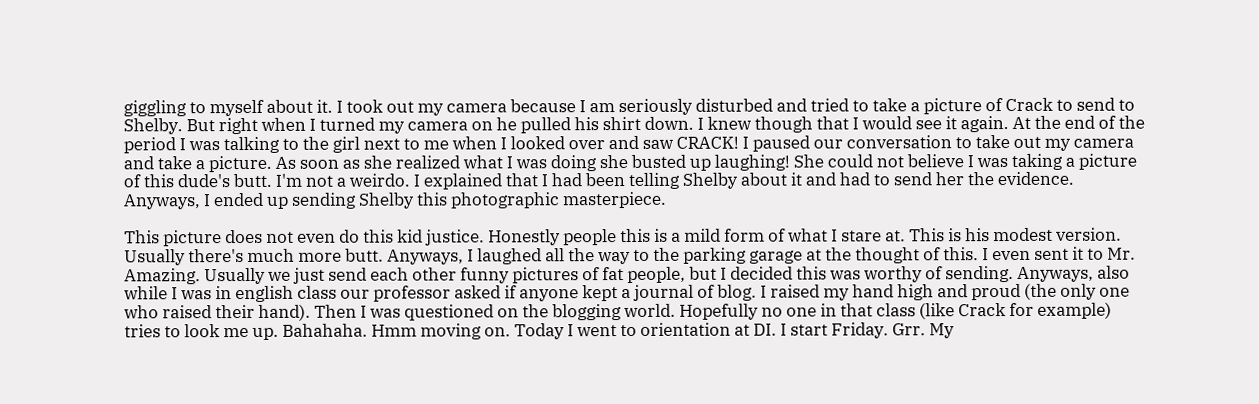giggling to myself about it. I took out my camera because I am seriously disturbed and tried to take a picture of Crack to send to Shelby. But right when I turned my camera on he pulled his shirt down. I knew though that I would see it again. At the end of the period I was talking to the girl next to me when I looked over and saw CRACK! I paused our conversation to take out my camera and take a picture. As soon as she realized what I was doing she busted up laughing! She could not believe I was taking a picture of this dude's butt. I'm not a weirdo. I explained that I had been telling Shelby about it and had to send her the evidence. Anyways, I ended up sending Shelby this photographic masterpiece.

This picture does not even do this kid justice. Honestly people this is a mild form of what I stare at. This is his modest version. Usually there's much more butt. Anyways, I laughed all the way to the parking garage at the thought of this. I even sent it to Mr. Amazing. Usually we just send each other funny pictures of fat people, but I decided this was worthy of sending. Anyways, also while I was in english class our professor asked if anyone kept a journal of blog. I raised my hand high and proud (the only one who raised their hand). Then I was questioned on the blogging world. Hopefully no one in that class (like Crack for example) tries to look me up. Bahahaha. Hmm moving on. Today I went to orientation at DI. I start Friday. Grr. My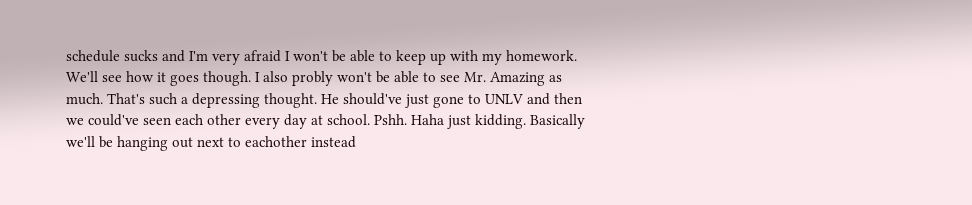schedule sucks and I'm very afraid I won't be able to keep up with my homework. We'll see how it goes though. I also probly won't be able to see Mr. Amazing as much. That's such a depressing thought. He should've just gone to UNLV and then we could've seen each other every day at school. Pshh. Haha just kidding. Basically we'll be hanging out next to eachother instead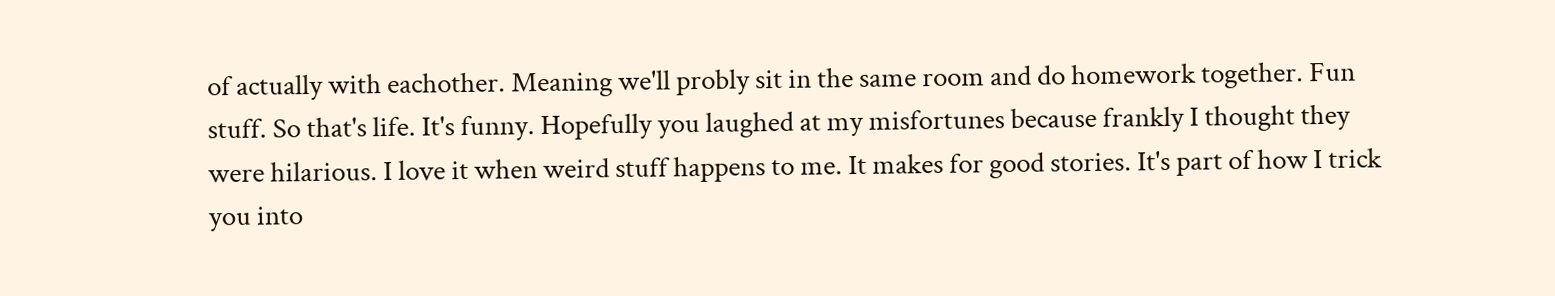of actually with eachother. Meaning we'll probly sit in the same room and do homework together. Fun stuff. So that's life. It's funny. Hopefully you laughed at my misfortunes because frankly I thought they were hilarious. I love it when weird stuff happens to me. It makes for good stories. It's part of how I trick you into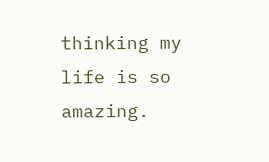thinking my life is so amazing.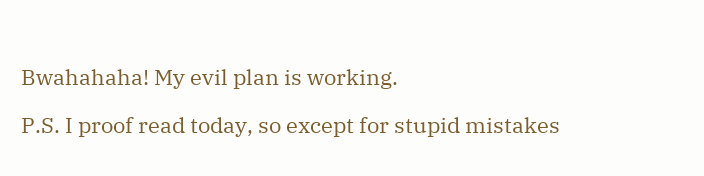Bwahahaha! My evil plan is working.

P.S. I proof read today, so except for stupid mistakes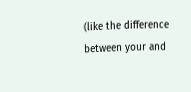(like the difference between your and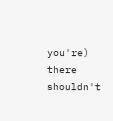you're) there shouldn't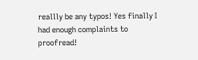reallly be any typos! Yes finally I had enough complaints to proofread!